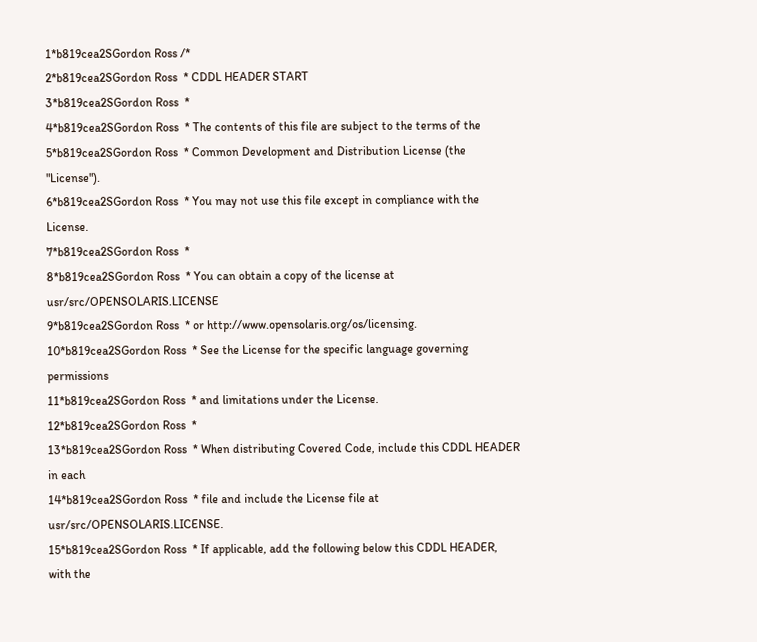1*b819cea2SGordon Ross /*
2*b819cea2SGordon Ross  * CDDL HEADER START
3*b819cea2SGordon Ross  *
4*b819cea2SGordon Ross  * The contents of this file are subject to the terms of the
5*b819cea2SGordon Ross  * Common Development and Distribution License (the "License").
6*b819cea2SGordon Ross  * You may not use this file except in compliance with the License.
7*b819cea2SGordon Ross  *
8*b819cea2SGordon Ross  * You can obtain a copy of the license at usr/src/OPENSOLARIS.LICENSE
9*b819cea2SGordon Ross  * or http://www.opensolaris.org/os/licensing.
10*b819cea2SGordon Ross  * See the License for the specific language governing permissions
11*b819cea2SGordon Ross  * and limitations under the License.
12*b819cea2SGordon Ross  *
13*b819cea2SGordon Ross  * When distributing Covered Code, include this CDDL HEADER in each
14*b819cea2SGordon Ross  * file and include the License file at usr/src/OPENSOLARIS.LICENSE.
15*b819cea2SGordon Ross  * If applicable, add the following below this CDDL HEADER, with the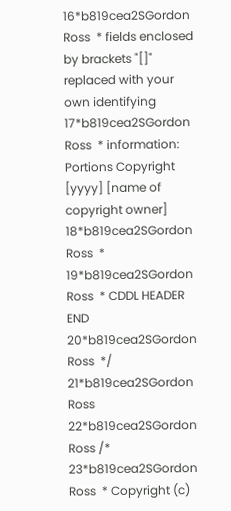16*b819cea2SGordon Ross  * fields enclosed by brackets "[]" replaced with your own identifying
17*b819cea2SGordon Ross  * information: Portions Copyright [yyyy] [name of copyright owner]
18*b819cea2SGordon Ross  *
19*b819cea2SGordon Ross  * CDDL HEADER END
20*b819cea2SGordon Ross  */
21*b819cea2SGordon Ross
22*b819cea2SGordon Ross /*
23*b819cea2SGordon Ross  * Copyright (c)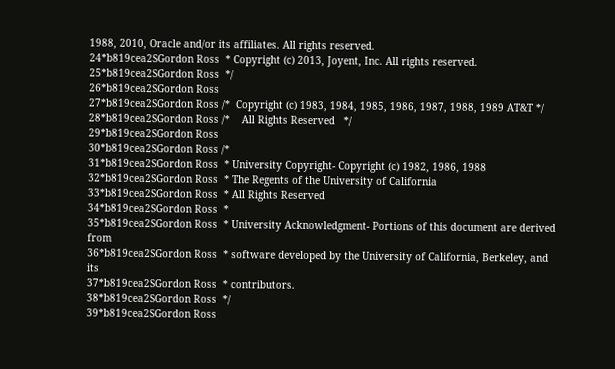1988, 2010, Oracle and/or its affiliates. All rights reserved.
24*b819cea2SGordon Ross  * Copyright (c) 2013, Joyent, Inc. All rights reserved.
25*b819cea2SGordon Ross  */
26*b819cea2SGordon Ross
27*b819cea2SGordon Ross /*  Copyright (c) 1983, 1984, 1985, 1986, 1987, 1988, 1989 AT&T */
28*b819cea2SGordon Ross /*    All Rights Reserved   */
29*b819cea2SGordon Ross
30*b819cea2SGordon Ross /*
31*b819cea2SGordon Ross  * University Copyright- Copyright (c) 1982, 1986, 1988
32*b819cea2SGordon Ross  * The Regents of the University of California
33*b819cea2SGordon Ross  * All Rights Reserved
34*b819cea2SGordon Ross  *
35*b819cea2SGordon Ross  * University Acknowledgment- Portions of this document are derived from
36*b819cea2SGordon Ross  * software developed by the University of California, Berkeley, and its
37*b819cea2SGordon Ross  * contributors.
38*b819cea2SGordon Ross  */
39*b819cea2SGordon Ross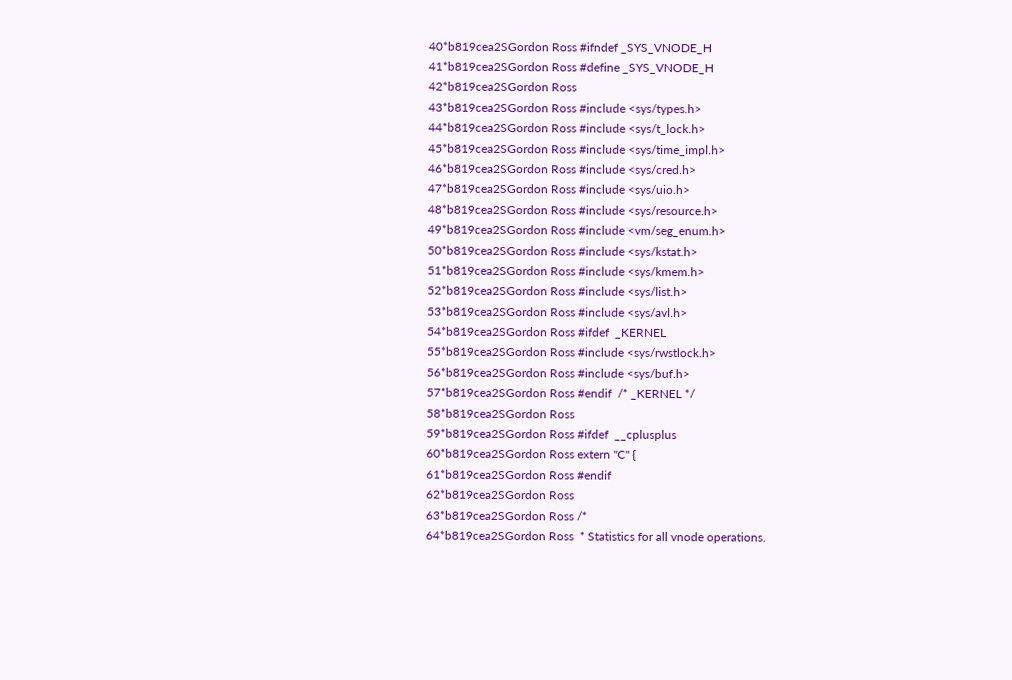40*b819cea2SGordon Ross #ifndef _SYS_VNODE_H
41*b819cea2SGordon Ross #define _SYS_VNODE_H
42*b819cea2SGordon Ross
43*b819cea2SGordon Ross #include <sys/types.h>
44*b819cea2SGordon Ross #include <sys/t_lock.h>
45*b819cea2SGordon Ross #include <sys/time_impl.h>
46*b819cea2SGordon Ross #include <sys/cred.h>
47*b819cea2SGordon Ross #include <sys/uio.h>
48*b819cea2SGordon Ross #include <sys/resource.h>
49*b819cea2SGordon Ross #include <vm/seg_enum.h>
50*b819cea2SGordon Ross #include <sys/kstat.h>
51*b819cea2SGordon Ross #include <sys/kmem.h>
52*b819cea2SGordon Ross #include <sys/list.h>
53*b819cea2SGordon Ross #include <sys/avl.h>
54*b819cea2SGordon Ross #ifdef  _KERNEL
55*b819cea2SGordon Ross #include <sys/rwstlock.h>
56*b819cea2SGordon Ross #include <sys/buf.h>
57*b819cea2SGordon Ross #endif  /* _KERNEL */
58*b819cea2SGordon Ross
59*b819cea2SGordon Ross #ifdef  __cplusplus
60*b819cea2SGordon Ross extern "C" {
61*b819cea2SGordon Ross #endif
62*b819cea2SGordon Ross
63*b819cea2SGordon Ross /*
64*b819cea2SGordon Ross  * Statistics for all vnode operations.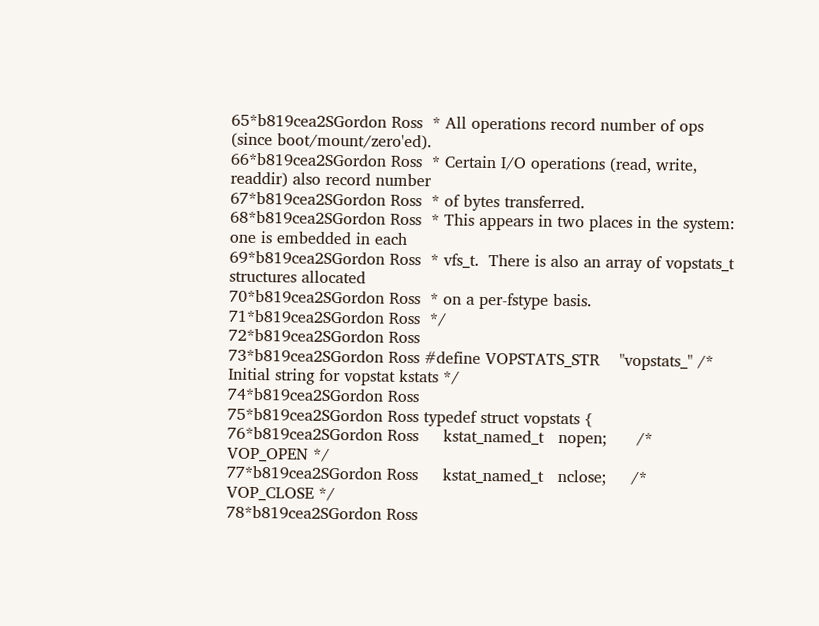65*b819cea2SGordon Ross  * All operations record number of ops (since boot/mount/zero'ed).
66*b819cea2SGordon Ross  * Certain I/O operations (read, write, readdir) also record number
67*b819cea2SGordon Ross  * of bytes transferred.
68*b819cea2SGordon Ross  * This appears in two places in the system: one is embedded in each
69*b819cea2SGordon Ross  * vfs_t.  There is also an array of vopstats_t structures allocated
70*b819cea2SGordon Ross  * on a per-fstype basis.
71*b819cea2SGordon Ross  */
72*b819cea2SGordon Ross
73*b819cea2SGordon Ross #define VOPSTATS_STR    "vopstats_" /* Initial string for vopstat kstats */
74*b819cea2SGordon Ross
75*b819cea2SGordon Ross typedef struct vopstats {
76*b819cea2SGordon Ross     kstat_named_t   nopen;      /* VOP_OPEN */
77*b819cea2SGordon Ross     kstat_named_t   nclose;     /* VOP_CLOSE */
78*b819cea2SGordon Ross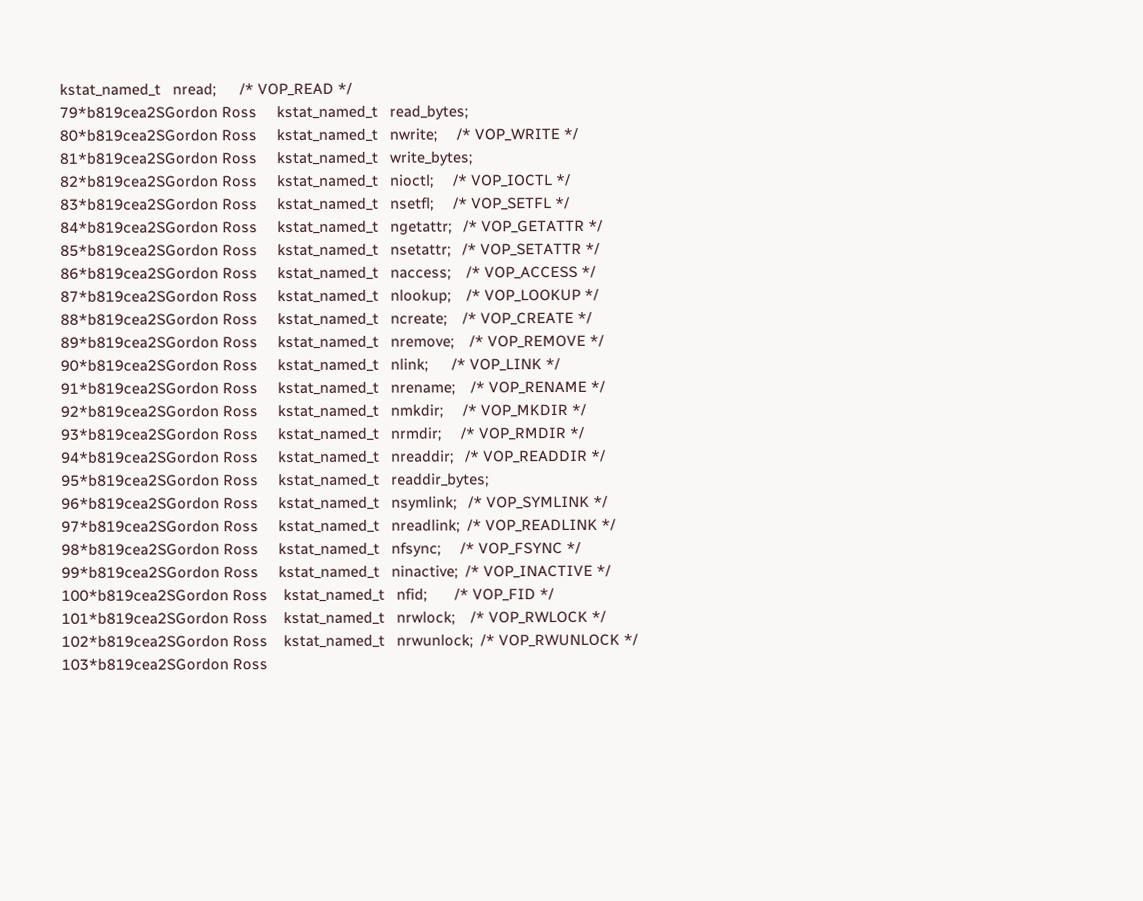kstat_named_t   nread;      /* VOP_READ */
79*b819cea2SGordon Ross     kstat_named_t   read_bytes;
80*b819cea2SGordon Ross     kstat_named_t   nwrite;     /* VOP_WRITE */
81*b819cea2SGordon Ross     kstat_named_t   write_bytes;
82*b819cea2SGordon Ross     kstat_named_t   nioctl;     /* VOP_IOCTL */
83*b819cea2SGordon Ross     kstat_named_t   nsetfl;     /* VOP_SETFL */
84*b819cea2SGordon Ross     kstat_named_t   ngetattr;   /* VOP_GETATTR */
85*b819cea2SGordon Ross     kstat_named_t   nsetattr;   /* VOP_SETATTR */
86*b819cea2SGordon Ross     kstat_named_t   naccess;    /* VOP_ACCESS */
87*b819cea2SGordon Ross     kstat_named_t   nlookup;    /* VOP_LOOKUP */
88*b819cea2SGordon Ross     kstat_named_t   ncreate;    /* VOP_CREATE */
89*b819cea2SGordon Ross     kstat_named_t   nremove;    /* VOP_REMOVE */
90*b819cea2SGordon Ross     kstat_named_t   nlink;      /* VOP_LINK */
91*b819cea2SGordon Ross     kstat_named_t   nrename;    /* VOP_RENAME */
92*b819cea2SGordon Ross     kstat_named_t   nmkdir;     /* VOP_MKDIR */
93*b819cea2SGordon Ross     kstat_named_t   nrmdir;     /* VOP_RMDIR */
94*b819cea2SGordon Ross     kstat_named_t   nreaddir;   /* VOP_READDIR */
95*b819cea2SGordon Ross     kstat_named_t   readdir_bytes;
96*b819cea2SGordon Ross     kstat_named_t   nsymlink;   /* VOP_SYMLINK */
97*b819cea2SGordon Ross     kstat_named_t   nreadlink;  /* VOP_READLINK */
98*b819cea2SGordon Ross     kstat_named_t   nfsync;     /* VOP_FSYNC */
99*b819cea2SGordon Ross     kstat_named_t   ninactive;  /* VOP_INACTIVE */
100*b819cea2SGordon Ross    kstat_named_t   nfid;       /* VOP_FID */
101*b819cea2SGordon Ross    kstat_named_t   nrwlock;    /* VOP_RWLOCK */
102*b819cea2SGordon Ross    kstat_named_t   nrwunlock;  /* VOP_RWUNLOCK */
103*b819cea2SGordon Ross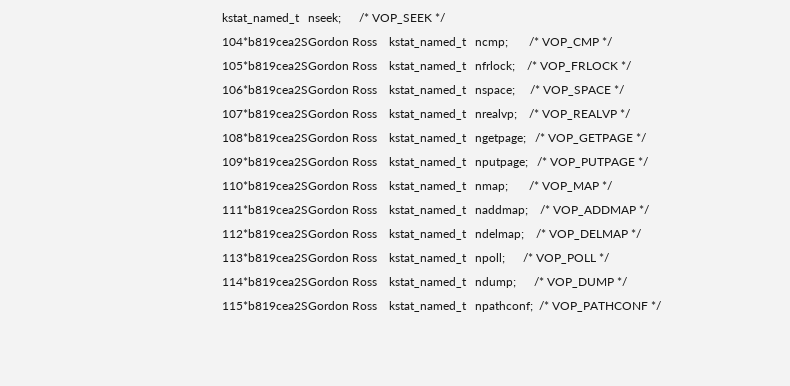kstat_named_t   nseek;      /* VOP_SEEK */
104*b819cea2SGordon Ross    kstat_named_t   ncmp;       /* VOP_CMP */
105*b819cea2SGordon Ross    kstat_named_t   nfrlock;    /* VOP_FRLOCK */
106*b819cea2SGordon Ross    kstat_named_t   nspace;     /* VOP_SPACE */
107*b819cea2SGordon Ross    kstat_named_t   nrealvp;    /* VOP_REALVP */
108*b819cea2SGordon Ross    kstat_named_t   ngetpage;   /* VOP_GETPAGE */
109*b819cea2SGordon Ross    kstat_named_t   nputpage;   /* VOP_PUTPAGE */
110*b819cea2SGordon Ross    kstat_named_t   nmap;       /* VOP_MAP */
111*b819cea2SGordon Ross    kstat_named_t   naddmap;    /* VOP_ADDMAP */
112*b819cea2SGordon Ross    kstat_named_t   ndelmap;    /* VOP_DELMAP */
113*b819cea2SGordon Ross    kstat_named_t   npoll;      /* VOP_POLL */
114*b819cea2SGordon Ross    kstat_named_t   ndump;      /* VOP_DUMP */
115*b819cea2SGordon Ross    kstat_named_t   npathconf;  /* VOP_PATHCONF */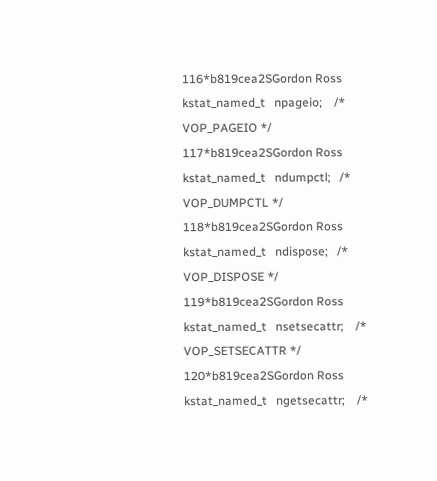116*b819cea2SGordon Ross    kstat_named_t   npageio;    /* VOP_PAGEIO */
117*b819cea2SGordon Ross    kstat_named_t   ndumpctl;   /* VOP_DUMPCTL */
118*b819cea2SGordon Ross    kstat_named_t   ndispose;   /* VOP_DISPOSE */
119*b819cea2SGordon Ross    kstat_named_t   nsetsecattr;    /* VOP_SETSECATTR */
120*b819cea2SGordon Ross    kstat_named_t   ngetsecattr;    /*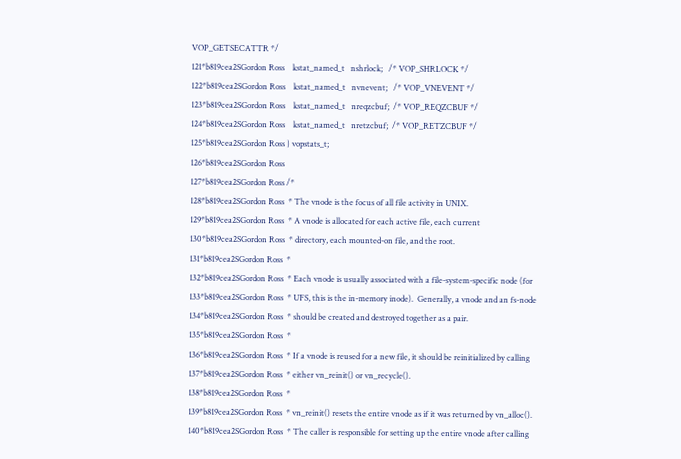VOP_GETSECATTR */
121*b819cea2SGordon Ross    kstat_named_t   nshrlock;   /* VOP_SHRLOCK */
122*b819cea2SGordon Ross    kstat_named_t   nvnevent;   /* VOP_VNEVENT */
123*b819cea2SGordon Ross    kstat_named_t   nreqzcbuf;  /* VOP_REQZCBUF */
124*b819cea2SGordon Ross    kstat_named_t   nretzcbuf;  /* VOP_RETZCBUF */
125*b819cea2SGordon Ross } vopstats_t;
126*b819cea2SGordon Ross
127*b819cea2SGordon Ross /*
128*b819cea2SGordon Ross  * The vnode is the focus of all file activity in UNIX.
129*b819cea2SGordon Ross  * A vnode is allocated for each active file, each current
130*b819cea2SGordon Ross  * directory, each mounted-on file, and the root.
131*b819cea2SGordon Ross  *
132*b819cea2SGordon Ross  * Each vnode is usually associated with a file-system-specific node (for
133*b819cea2SGordon Ross  * UFS, this is the in-memory inode).  Generally, a vnode and an fs-node
134*b819cea2SGordon Ross  * should be created and destroyed together as a pair.
135*b819cea2SGordon Ross  *
136*b819cea2SGordon Ross  * If a vnode is reused for a new file, it should be reinitialized by calling
137*b819cea2SGordon Ross  * either vn_reinit() or vn_recycle().
138*b819cea2SGordon Ross  *
139*b819cea2SGordon Ross  * vn_reinit() resets the entire vnode as if it was returned by vn_alloc().
140*b819cea2SGordon Ross  * The caller is responsible for setting up the entire vnode after calling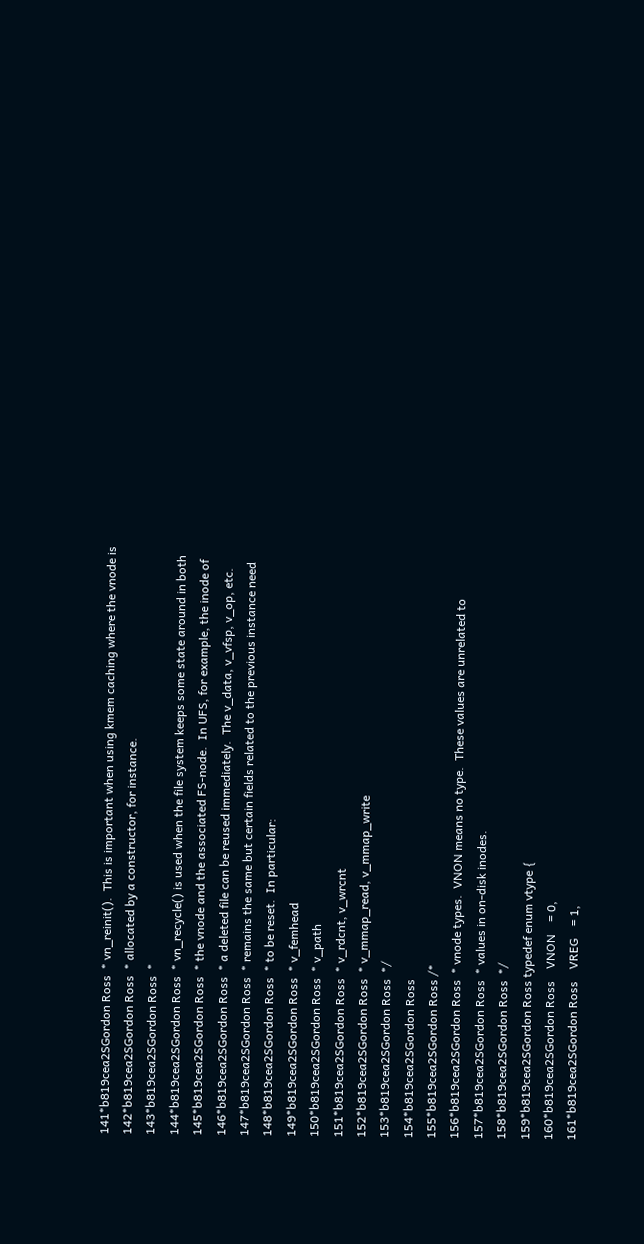141*b819cea2SGordon Ross  * vn_reinit().  This is important when using kmem caching where the vnode is
142*b819cea2SGordon Ross  * allocated by a constructor, for instance.
143*b819cea2SGordon Ross  *
144*b819cea2SGordon Ross  * vn_recycle() is used when the file system keeps some state around in both
145*b819cea2SGordon Ross  * the vnode and the associated FS-node.  In UFS, for example, the inode of
146*b819cea2SGordon Ross  * a deleted file can be reused immediately.  The v_data, v_vfsp, v_op, etc.
147*b819cea2SGordon Ross  * remains the same but certain fields related to the previous instance need
148*b819cea2SGordon Ross  * to be reset.  In particular:
149*b819cea2SGordon Ross  * v_femhead
150*b819cea2SGordon Ross  * v_path
151*b819cea2SGordon Ross  * v_rdcnt, v_wrcnt
152*b819cea2SGordon Ross  * v_mmap_read, v_mmap_write
153*b819cea2SGordon Ross  */
154*b819cea2SGordon Ross
155*b819cea2SGordon Ross /*
156*b819cea2SGordon Ross  * vnode types.  VNON means no type.  These values are unrelated to
157*b819cea2SGordon Ross  * values in on-disk inodes.
158*b819cea2SGordon Ross  */
159*b819cea2SGordon Ross typedef enum vtype {
160*b819cea2SGordon Ross    VNON    = 0,
161*b819cea2SGordon Ross    VREG    = 1,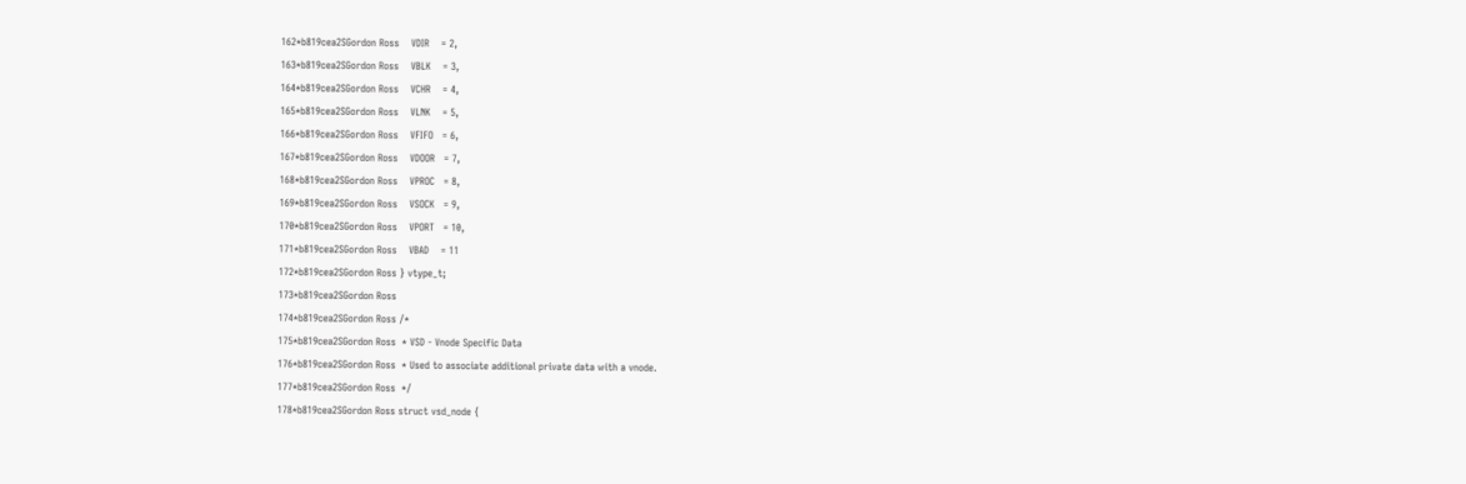162*b819cea2SGordon Ross    VDIR    = 2,
163*b819cea2SGordon Ross    VBLK    = 3,
164*b819cea2SGordon Ross    VCHR    = 4,
165*b819cea2SGordon Ross    VLNK    = 5,
166*b819cea2SGordon Ross    VFIFO   = 6,
167*b819cea2SGordon Ross    VDOOR   = 7,
168*b819cea2SGordon Ross    VPROC   = 8,
169*b819cea2SGordon Ross    VSOCK   = 9,
170*b819cea2SGordon Ross    VPORT   = 10,
171*b819cea2SGordon Ross    VBAD    = 11
172*b819cea2SGordon Ross } vtype_t;
173*b819cea2SGordon Ross
174*b819cea2SGordon Ross /*
175*b819cea2SGordon Ross  * VSD - Vnode Specific Data
176*b819cea2SGordon Ross  * Used to associate additional private data with a vnode.
177*b819cea2SGordon Ross  */
178*b819cea2SGordon Ross struct vsd_node {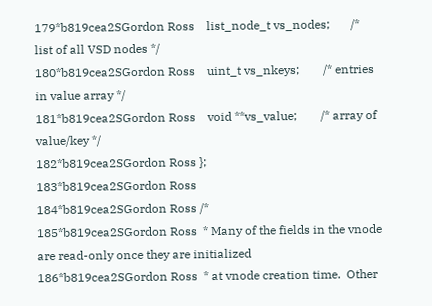179*b819cea2SGordon Ross    list_node_t vs_nodes;       /* list of all VSD nodes */
180*b819cea2SGordon Ross    uint_t vs_nkeys;        /* entries in value array */
181*b819cea2SGordon Ross    void **vs_value;        /* array of value/key */
182*b819cea2SGordon Ross };
183*b819cea2SGordon Ross
184*b819cea2SGordon Ross /*
185*b819cea2SGordon Ross  * Many of the fields in the vnode are read-only once they are initialized
186*b819cea2SGordon Ross  * at vnode creation time.  Other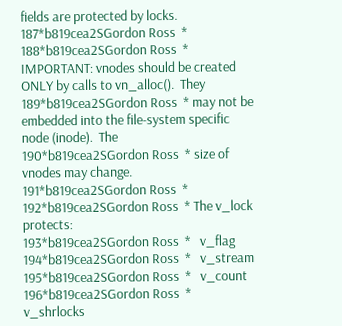fields are protected by locks.
187*b819cea2SGordon Ross  *
188*b819cea2SGordon Ross  * IMPORTANT: vnodes should be created ONLY by calls to vn_alloc().  They
189*b819cea2SGordon Ross  * may not be embedded into the file-system specific node (inode).  The
190*b819cea2SGordon Ross  * size of vnodes may change.
191*b819cea2SGordon Ross  *
192*b819cea2SGordon Ross  * The v_lock protects:
193*b819cea2SGordon Ross  *   v_flag
194*b819cea2SGordon Ross  *   v_stream
195*b819cea2SGordon Ross  *   v_count
196*b819cea2SGordon Ross  *   v_shrlocks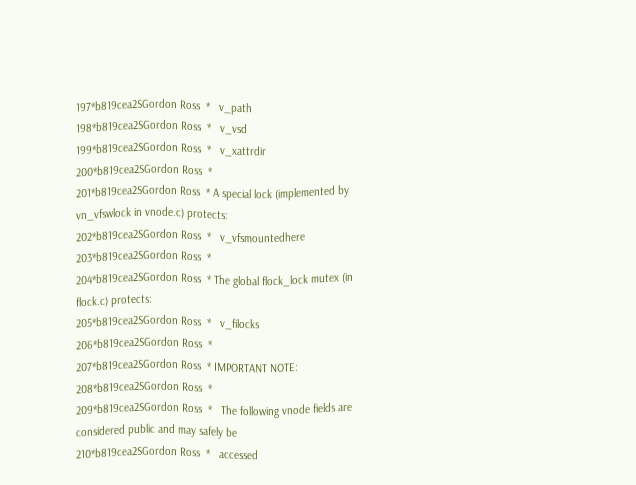197*b819cea2SGordon Ross  *   v_path
198*b819cea2SGordon Ross  *   v_vsd
199*b819cea2SGordon Ross  *   v_xattrdir
200*b819cea2SGordon Ross  *
201*b819cea2SGordon Ross  * A special lock (implemented by vn_vfswlock in vnode.c) protects:
202*b819cea2SGordon Ross  *   v_vfsmountedhere
203*b819cea2SGordon Ross  *
204*b819cea2SGordon Ross  * The global flock_lock mutex (in flock.c) protects:
205*b819cea2SGordon Ross  *   v_filocks
206*b819cea2SGordon Ross  *
207*b819cea2SGordon Ross  * IMPORTANT NOTE:
208*b819cea2SGordon Ross  *
209*b819cea2SGordon Ross  *   The following vnode fields are considered public and may safely be
210*b819cea2SGordon Ross  *   accessed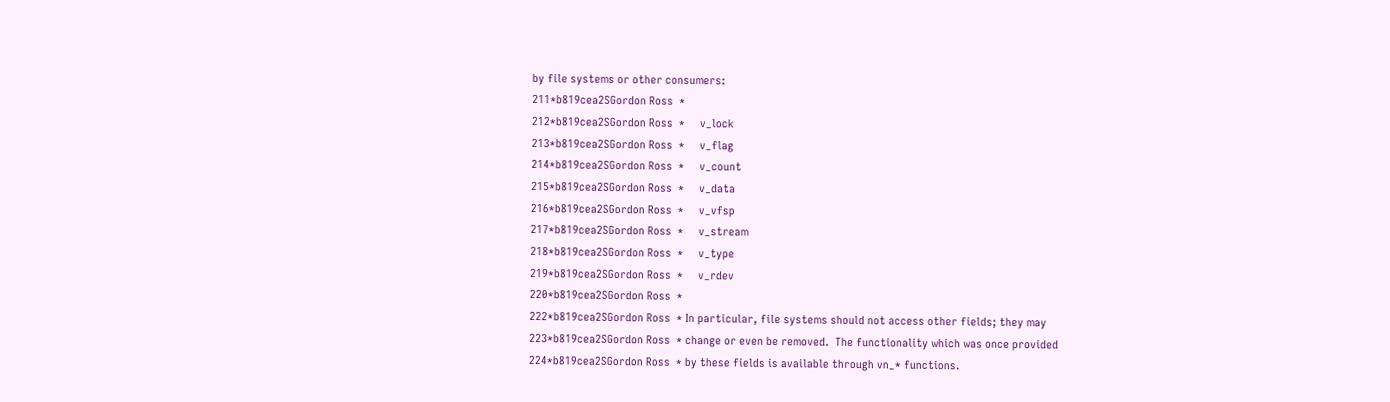by file systems or other consumers:
211*b819cea2SGordon Ross  *
212*b819cea2SGordon Ross  *     v_lock
213*b819cea2SGordon Ross  *     v_flag
214*b819cea2SGordon Ross  *     v_count
215*b819cea2SGordon Ross  *     v_data
216*b819cea2SGordon Ross  *     v_vfsp
217*b819cea2SGordon Ross  *     v_stream
218*b819cea2SGordon Ross  *     v_type
219*b819cea2SGordon Ross  *     v_rdev
220*b819cea2SGordon Ross  *
222*b819cea2SGordon Ross  * In particular, file systems should not access other fields; they may
223*b819cea2SGordon Ross  * change or even be removed.  The functionality which was once provided
224*b819cea2SGordon Ross  * by these fields is available through vn_* functions.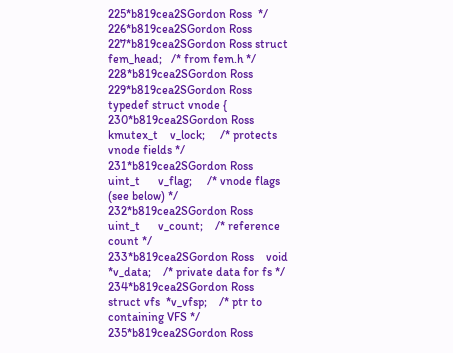225*b819cea2SGordon Ross  */
226*b819cea2SGordon Ross
227*b819cea2SGordon Ross struct fem_head;   /* from fem.h */
228*b819cea2SGordon Ross
229*b819cea2SGordon Ross typedef struct vnode {
230*b819cea2SGordon Ross    kmutex_t    v_lock;     /* protects vnode fields */
231*b819cea2SGordon Ross    uint_t      v_flag;     /* vnode flags (see below) */
232*b819cea2SGordon Ross    uint_t      v_count;    /* reference count */
233*b819cea2SGordon Ross    void        *v_data;    /* private data for fs */
234*b819cea2SGordon Ross    struct vfs  *v_vfsp;    /* ptr to containing VFS */
235*b819cea2SGordon Ross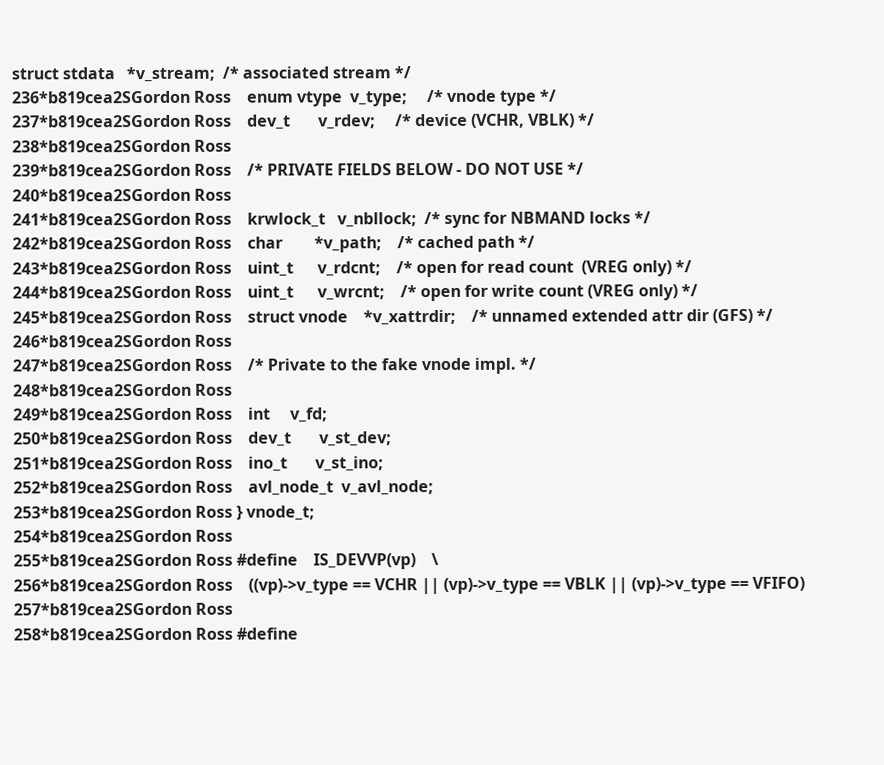struct stdata   *v_stream;  /* associated stream */
236*b819cea2SGordon Ross    enum vtype  v_type;     /* vnode type */
237*b819cea2SGordon Ross    dev_t       v_rdev;     /* device (VCHR, VBLK) */
238*b819cea2SGordon Ross
239*b819cea2SGordon Ross    /* PRIVATE FIELDS BELOW - DO NOT USE */
240*b819cea2SGordon Ross
241*b819cea2SGordon Ross    krwlock_t   v_nbllock;  /* sync for NBMAND locks */
242*b819cea2SGordon Ross    char        *v_path;    /* cached path */
243*b819cea2SGordon Ross    uint_t      v_rdcnt;    /* open for read count  (VREG only) */
244*b819cea2SGordon Ross    uint_t      v_wrcnt;    /* open for write count (VREG only) */
245*b819cea2SGordon Ross    struct vnode    *v_xattrdir;    /* unnamed extended attr dir (GFS) */
246*b819cea2SGordon Ross
247*b819cea2SGordon Ross    /* Private to the fake vnode impl. */
248*b819cea2SGordon Ross
249*b819cea2SGordon Ross    int     v_fd;
250*b819cea2SGordon Ross    dev_t       v_st_dev;
251*b819cea2SGordon Ross    ino_t       v_st_ino;
252*b819cea2SGordon Ross    avl_node_t  v_avl_node;
253*b819cea2SGordon Ross } vnode_t;
254*b819cea2SGordon Ross
255*b819cea2SGordon Ross #define    IS_DEVVP(vp)    \
256*b819cea2SGordon Ross    ((vp)->v_type == VCHR || (vp)->v_type == VBLK || (vp)->v_type == VFIFO)
257*b819cea2SGordon Ross
258*b819cea2SGordon Ross #define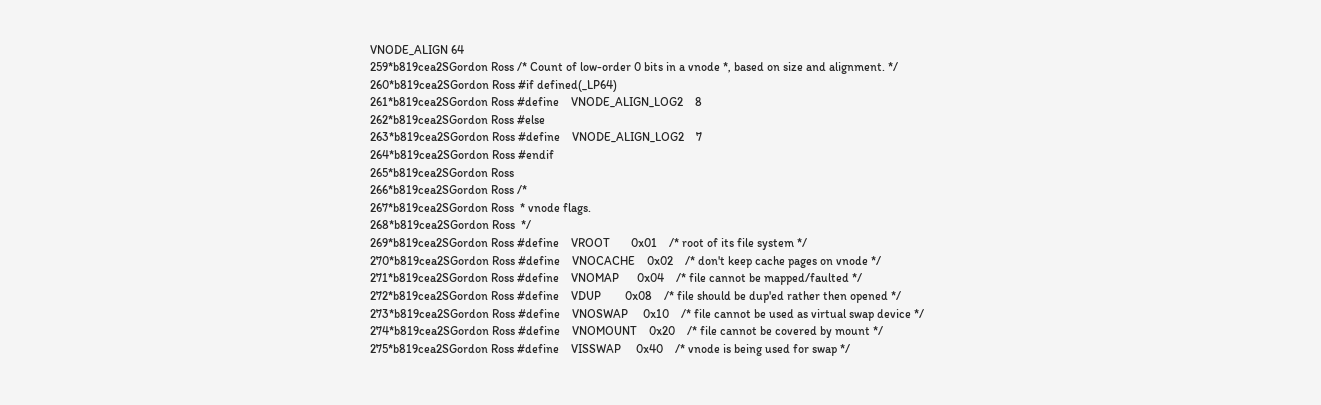VNODE_ALIGN 64
259*b819cea2SGordon Ross /* Count of low-order 0 bits in a vnode *, based on size and alignment. */
260*b819cea2SGordon Ross #if defined(_LP64)
261*b819cea2SGordon Ross #define    VNODE_ALIGN_LOG2    8
262*b819cea2SGordon Ross #else
263*b819cea2SGordon Ross #define    VNODE_ALIGN_LOG2    7
264*b819cea2SGordon Ross #endif
265*b819cea2SGordon Ross
266*b819cea2SGordon Ross /*
267*b819cea2SGordon Ross  * vnode flags.
268*b819cea2SGordon Ross  */
269*b819cea2SGordon Ross #define    VROOT       0x01    /* root of its file system */
270*b819cea2SGordon Ross #define    VNOCACHE    0x02    /* don't keep cache pages on vnode */
271*b819cea2SGordon Ross #define    VNOMAP      0x04    /* file cannot be mapped/faulted */
272*b819cea2SGordon Ross #define    VDUP        0x08    /* file should be dup'ed rather then opened */
273*b819cea2SGordon Ross #define    VNOSWAP     0x10    /* file cannot be used as virtual swap device */
274*b819cea2SGordon Ross #define    VNOMOUNT    0x20    /* file cannot be covered by mount */
275*b819cea2SGordon Ross #define    VISSWAP     0x40    /* vnode is being used for swap */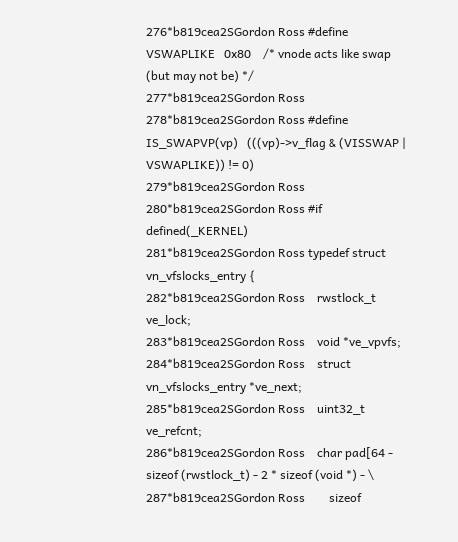276*b819cea2SGordon Ross #define    VSWAPLIKE   0x80    /* vnode acts like swap (but may not be) */
277*b819cea2SGordon Ross
278*b819cea2SGordon Ross #define    IS_SWAPVP(vp)   (((vp)->v_flag & (VISSWAP | VSWAPLIKE)) != 0)
279*b819cea2SGordon Ross
280*b819cea2SGordon Ross #if defined(_KERNEL)
281*b819cea2SGordon Ross typedef struct vn_vfslocks_entry {
282*b819cea2SGordon Ross    rwstlock_t ve_lock;
283*b819cea2SGordon Ross    void *ve_vpvfs;
284*b819cea2SGordon Ross    struct vn_vfslocks_entry *ve_next;
285*b819cea2SGordon Ross    uint32_t ve_refcnt;
286*b819cea2SGordon Ross    char pad[64 - sizeof (rwstlock_t) - 2 * sizeof (void *) - \
287*b819cea2SGordon Ross        sizeof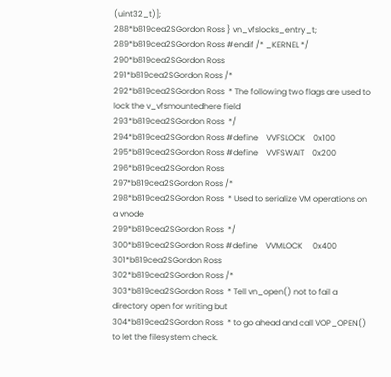(uint32_t)];
288*b819cea2SGordon Ross } vn_vfslocks_entry_t;
289*b819cea2SGordon Ross #endif /* _KERNEL */
290*b819cea2SGordon Ross
291*b819cea2SGordon Ross /*
292*b819cea2SGordon Ross  * The following two flags are used to lock the v_vfsmountedhere field
293*b819cea2SGordon Ross  */
294*b819cea2SGordon Ross #define    VVFSLOCK    0x100
295*b819cea2SGordon Ross #define    VVFSWAIT    0x200
296*b819cea2SGordon Ross
297*b819cea2SGordon Ross /*
298*b819cea2SGordon Ross  * Used to serialize VM operations on a vnode
299*b819cea2SGordon Ross  */
300*b819cea2SGordon Ross #define    VVMLOCK     0x400
301*b819cea2SGordon Ross
302*b819cea2SGordon Ross /*
303*b819cea2SGordon Ross  * Tell vn_open() not to fail a directory open for writing but
304*b819cea2SGordon Ross  * to go ahead and call VOP_OPEN() to let the filesystem check.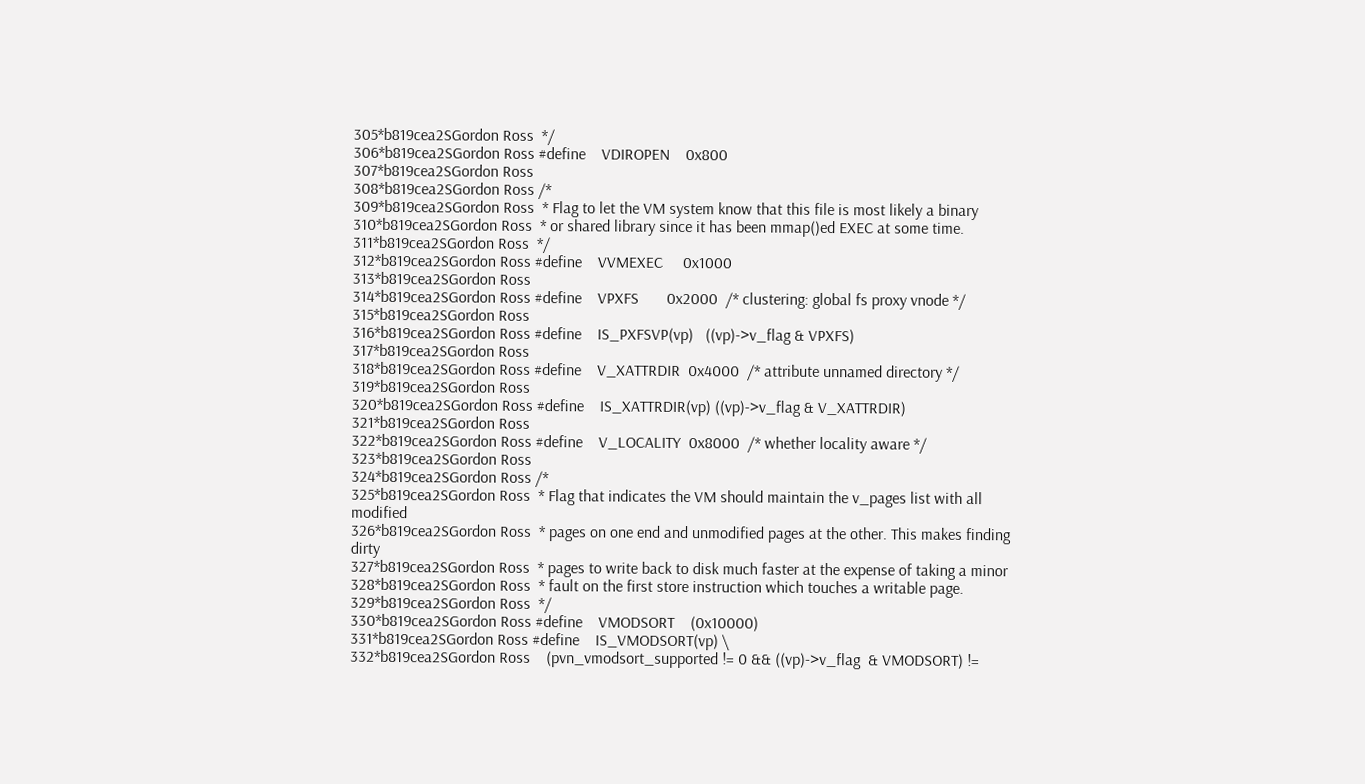305*b819cea2SGordon Ross  */
306*b819cea2SGordon Ross #define    VDIROPEN    0x800
307*b819cea2SGordon Ross
308*b819cea2SGordon Ross /*
309*b819cea2SGordon Ross  * Flag to let the VM system know that this file is most likely a binary
310*b819cea2SGordon Ross  * or shared library since it has been mmap()ed EXEC at some time.
311*b819cea2SGordon Ross  */
312*b819cea2SGordon Ross #define    VVMEXEC     0x1000
313*b819cea2SGordon Ross
314*b819cea2SGordon Ross #define    VPXFS       0x2000  /* clustering: global fs proxy vnode */
315*b819cea2SGordon Ross
316*b819cea2SGordon Ross #define    IS_PXFSVP(vp)   ((vp)->v_flag & VPXFS)
317*b819cea2SGordon Ross
318*b819cea2SGordon Ross #define    V_XATTRDIR  0x4000  /* attribute unnamed directory */
319*b819cea2SGordon Ross
320*b819cea2SGordon Ross #define    IS_XATTRDIR(vp) ((vp)->v_flag & V_XATTRDIR)
321*b819cea2SGordon Ross
322*b819cea2SGordon Ross #define    V_LOCALITY  0x8000  /* whether locality aware */
323*b819cea2SGordon Ross
324*b819cea2SGordon Ross /*
325*b819cea2SGordon Ross  * Flag that indicates the VM should maintain the v_pages list with all modified
326*b819cea2SGordon Ross  * pages on one end and unmodified pages at the other. This makes finding dirty
327*b819cea2SGordon Ross  * pages to write back to disk much faster at the expense of taking a minor
328*b819cea2SGordon Ross  * fault on the first store instruction which touches a writable page.
329*b819cea2SGordon Ross  */
330*b819cea2SGordon Ross #define    VMODSORT    (0x10000)
331*b819cea2SGordon Ross #define    IS_VMODSORT(vp) \
332*b819cea2SGordon Ross    (pvn_vmodsort_supported != 0 && ((vp)->v_flag  & VMODSORT) !=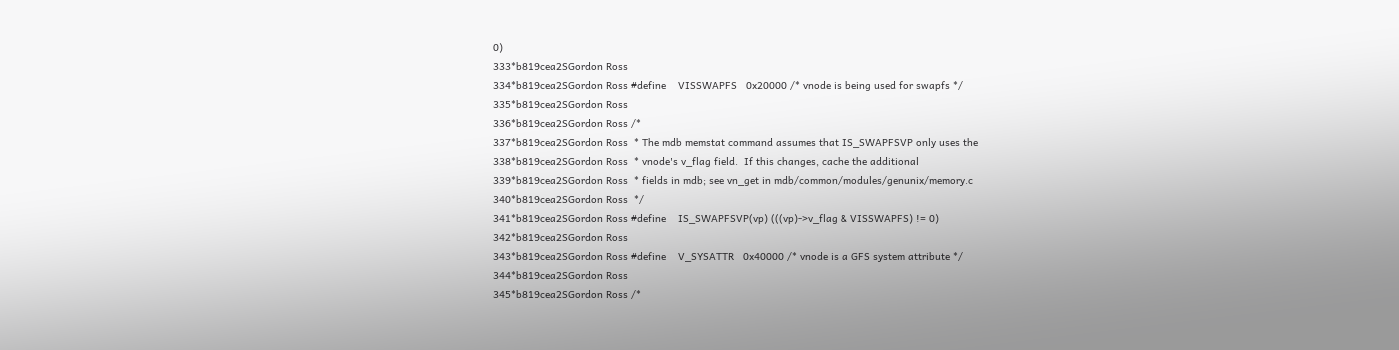0)
333*b819cea2SGordon Ross
334*b819cea2SGordon Ross #define    VISSWAPFS   0x20000 /* vnode is being used for swapfs */
335*b819cea2SGordon Ross
336*b819cea2SGordon Ross /*
337*b819cea2SGordon Ross  * The mdb memstat command assumes that IS_SWAPFSVP only uses the
338*b819cea2SGordon Ross  * vnode's v_flag field.  If this changes, cache the additional
339*b819cea2SGordon Ross  * fields in mdb; see vn_get in mdb/common/modules/genunix/memory.c
340*b819cea2SGordon Ross  */
341*b819cea2SGordon Ross #define    IS_SWAPFSVP(vp) (((vp)->v_flag & VISSWAPFS) != 0)
342*b819cea2SGordon Ross
343*b819cea2SGordon Ross #define    V_SYSATTR   0x40000 /* vnode is a GFS system attribute */
344*b819cea2SGordon Ross
345*b819cea2SGordon Ross /*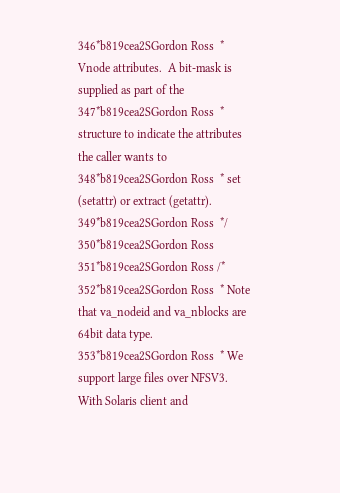346*b819cea2SGordon Ross  * Vnode attributes.  A bit-mask is supplied as part of the
347*b819cea2SGordon Ross  * structure to indicate the attributes the caller wants to
348*b819cea2SGordon Ross  * set (setattr) or extract (getattr).
349*b819cea2SGordon Ross  */
350*b819cea2SGordon Ross
351*b819cea2SGordon Ross /*
352*b819cea2SGordon Ross  * Note that va_nodeid and va_nblocks are 64bit data type.
353*b819cea2SGordon Ross  * We support large files over NFSV3. With Solaris client and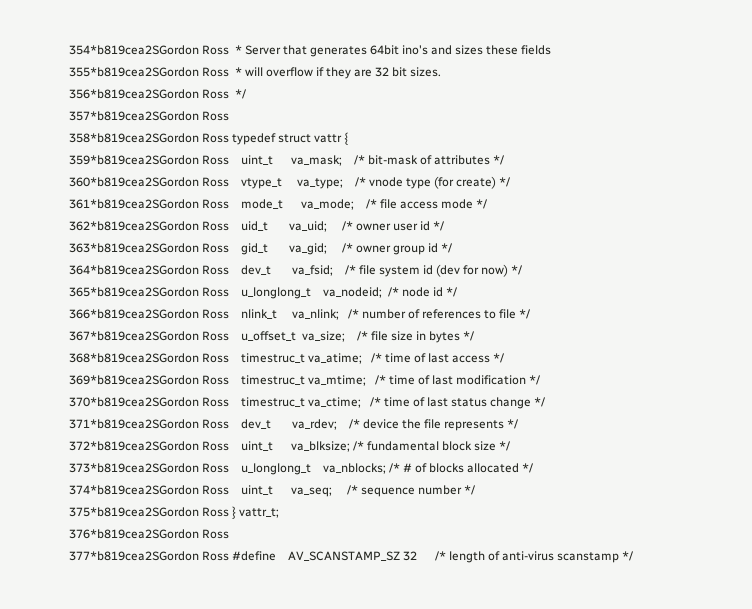354*b819cea2SGordon Ross  * Server that generates 64bit ino's and sizes these fields
355*b819cea2SGordon Ross  * will overflow if they are 32 bit sizes.
356*b819cea2SGordon Ross  */
357*b819cea2SGordon Ross
358*b819cea2SGordon Ross typedef struct vattr {
359*b819cea2SGordon Ross    uint_t      va_mask;    /* bit-mask of attributes */
360*b819cea2SGordon Ross    vtype_t     va_type;    /* vnode type (for create) */
361*b819cea2SGordon Ross    mode_t      va_mode;    /* file access mode */
362*b819cea2SGordon Ross    uid_t       va_uid;     /* owner user id */
363*b819cea2SGordon Ross    gid_t       va_gid;     /* owner group id */
364*b819cea2SGordon Ross    dev_t       va_fsid;    /* file system id (dev for now) */
365*b819cea2SGordon Ross    u_longlong_t    va_nodeid;  /* node id */
366*b819cea2SGordon Ross    nlink_t     va_nlink;   /* number of references to file */
367*b819cea2SGordon Ross    u_offset_t  va_size;    /* file size in bytes */
368*b819cea2SGordon Ross    timestruc_t va_atime;   /* time of last access */
369*b819cea2SGordon Ross    timestruc_t va_mtime;   /* time of last modification */
370*b819cea2SGordon Ross    timestruc_t va_ctime;   /* time of last status change */
371*b819cea2SGordon Ross    dev_t       va_rdev;    /* device the file represents */
372*b819cea2SGordon Ross    uint_t      va_blksize; /* fundamental block size */
373*b819cea2SGordon Ross    u_longlong_t    va_nblocks; /* # of blocks allocated */
374*b819cea2SGordon Ross    uint_t      va_seq;     /* sequence number */
375*b819cea2SGordon Ross } vattr_t;
376*b819cea2SGordon Ross
377*b819cea2SGordon Ross #define    AV_SCANSTAMP_SZ 32      /* length of anti-virus scanstamp */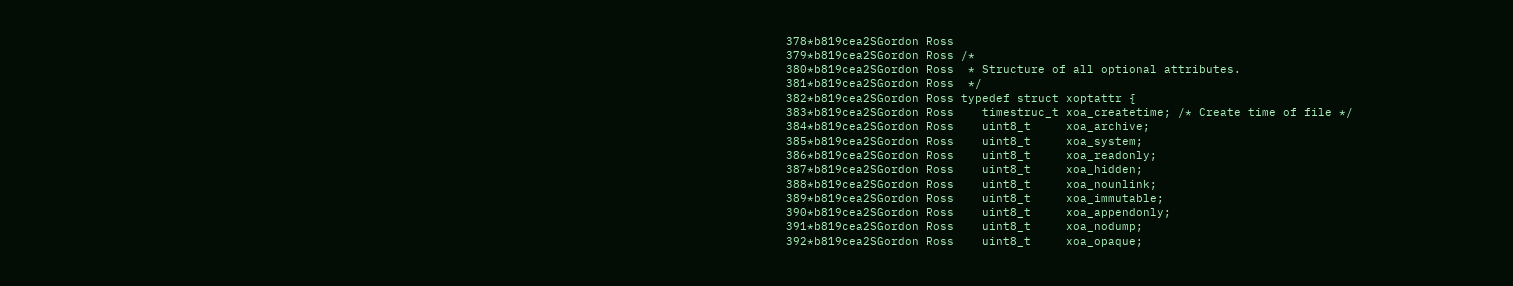378*b819cea2SGordon Ross
379*b819cea2SGordon Ross /*
380*b819cea2SGordon Ross  * Structure of all optional attributes.
381*b819cea2SGordon Ross  */
382*b819cea2SGordon Ross typedef struct xoptattr {
383*b819cea2SGordon Ross    timestruc_t xoa_createtime; /* Create time of file */
384*b819cea2SGordon Ross    uint8_t     xoa_archive;
385*b819cea2SGordon Ross    uint8_t     xoa_system;
386*b819cea2SGordon Ross    uint8_t     xoa_readonly;
387*b819cea2SGordon Ross    uint8_t     xoa_hidden;
388*b819cea2SGordon Ross    uint8_t     xoa_nounlink;
389*b819cea2SGordon Ross    uint8_t     xoa_immutable;
390*b819cea2SGordon Ross    uint8_t     xoa_appendonly;
391*b819cea2SGordon Ross    uint8_t     xoa_nodump;
392*b819cea2SGordon Ross    uint8_t     xoa_opaque;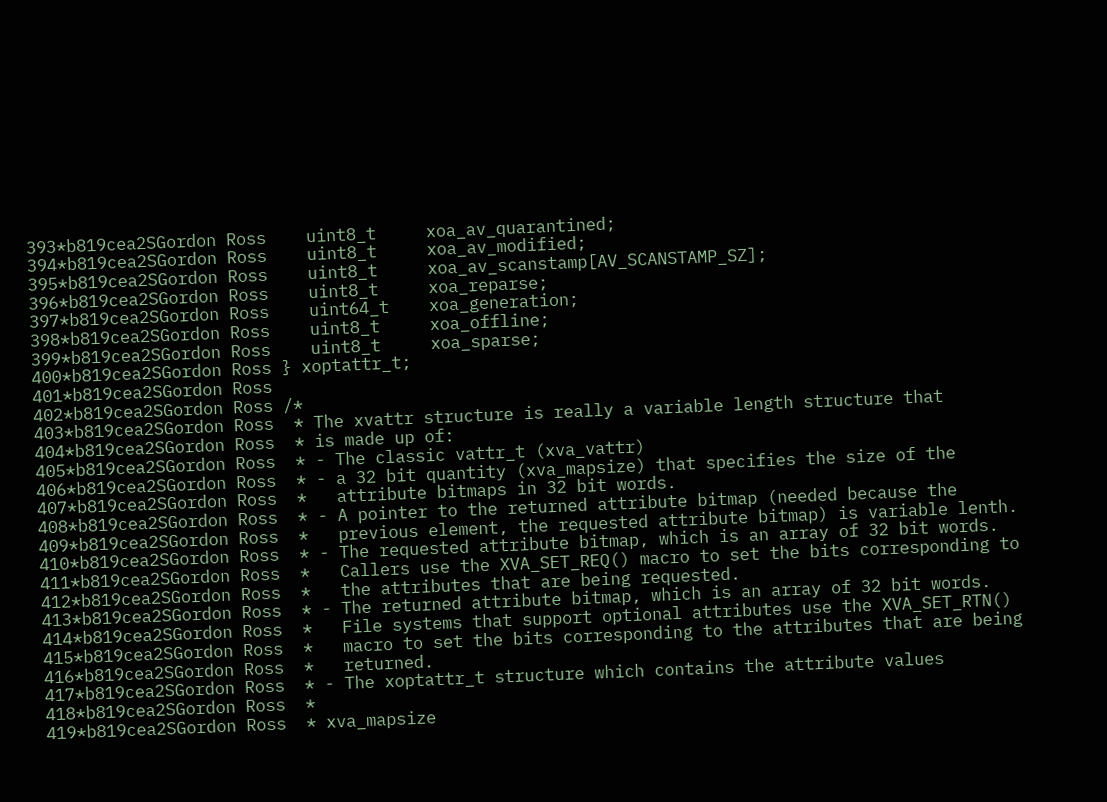393*b819cea2SGordon Ross    uint8_t     xoa_av_quarantined;
394*b819cea2SGordon Ross    uint8_t     xoa_av_modified;
395*b819cea2SGordon Ross    uint8_t     xoa_av_scanstamp[AV_SCANSTAMP_SZ];
396*b819cea2SGordon Ross    uint8_t     xoa_reparse;
397*b819cea2SGordon Ross    uint64_t    xoa_generation;
398*b819cea2SGordon Ross    uint8_t     xoa_offline;
399*b819cea2SGordon Ross    uint8_t     xoa_sparse;
400*b819cea2SGordon Ross } xoptattr_t;
401*b819cea2SGordon Ross
402*b819cea2SGordon Ross /*
403*b819cea2SGordon Ross  * The xvattr structure is really a variable length structure that
404*b819cea2SGordon Ross  * is made up of:
405*b819cea2SGordon Ross  * - The classic vattr_t (xva_vattr)
406*b819cea2SGordon Ross  * - a 32 bit quantity (xva_mapsize) that specifies the size of the
407*b819cea2SGordon Ross  *   attribute bitmaps in 32 bit words.
408*b819cea2SGordon Ross  * - A pointer to the returned attribute bitmap (needed because the
409*b819cea2SGordon Ross  *   previous element, the requested attribute bitmap) is variable lenth.
410*b819cea2SGordon Ross  * - The requested attribute bitmap, which is an array of 32 bit words.
411*b819cea2SGordon Ross  *   Callers use the XVA_SET_REQ() macro to set the bits corresponding to
412*b819cea2SGordon Ross  *   the attributes that are being requested.
413*b819cea2SGordon Ross  * - The returned attribute bitmap, which is an array of 32 bit words.
414*b819cea2SGordon Ross  *   File systems that support optional attributes use the XVA_SET_RTN()
415*b819cea2SGordon Ross  *   macro to set the bits corresponding to the attributes that are being
416*b819cea2SGordon Ross  *   returned.
417*b819cea2SGordon Ross  * - The xoptattr_t structure which contains the attribute values
418*b819cea2SGordon Ross  *
419*b819cea2SGordon Ross  * xva_mapsize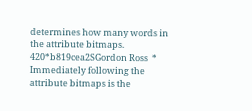determines how many words in the attribute bitmaps.
420*b819cea2SGordon Ross  * Immediately following the attribute bitmaps is the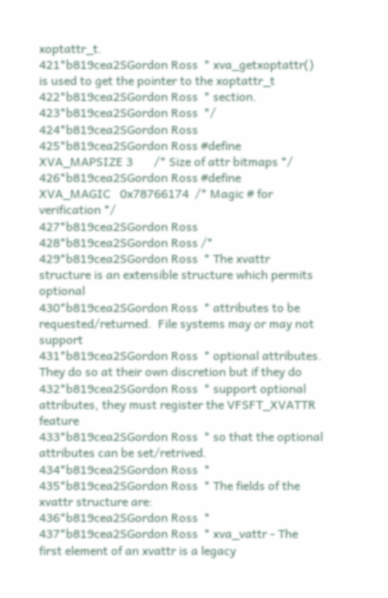xoptattr_t.
421*b819cea2SGordon Ross  * xva_getxoptattr() is used to get the pointer to the xoptattr_t
422*b819cea2SGordon Ross  * section.
423*b819cea2SGordon Ross  */
424*b819cea2SGordon Ross
425*b819cea2SGordon Ross #define    XVA_MAPSIZE 3       /* Size of attr bitmaps */
426*b819cea2SGordon Ross #define    XVA_MAGIC   0x78766174  /* Magic # for verification */
427*b819cea2SGordon Ross
428*b819cea2SGordon Ross /*
429*b819cea2SGordon Ross  * The xvattr structure is an extensible structure which permits optional
430*b819cea2SGordon Ross  * attributes to be requested/returned.  File systems may or may not support
431*b819cea2SGordon Ross  * optional attributes.  They do so at their own discretion but if they do
432*b819cea2SGordon Ross  * support optional attributes, they must register the VFSFT_XVATTR feature
433*b819cea2SGordon Ross  * so that the optional attributes can be set/retrived.
434*b819cea2SGordon Ross  *
435*b819cea2SGordon Ross  * The fields of the xvattr structure are:
436*b819cea2SGordon Ross  *
437*b819cea2SGordon Ross  * xva_vattr - The first element of an xvattr is a legacy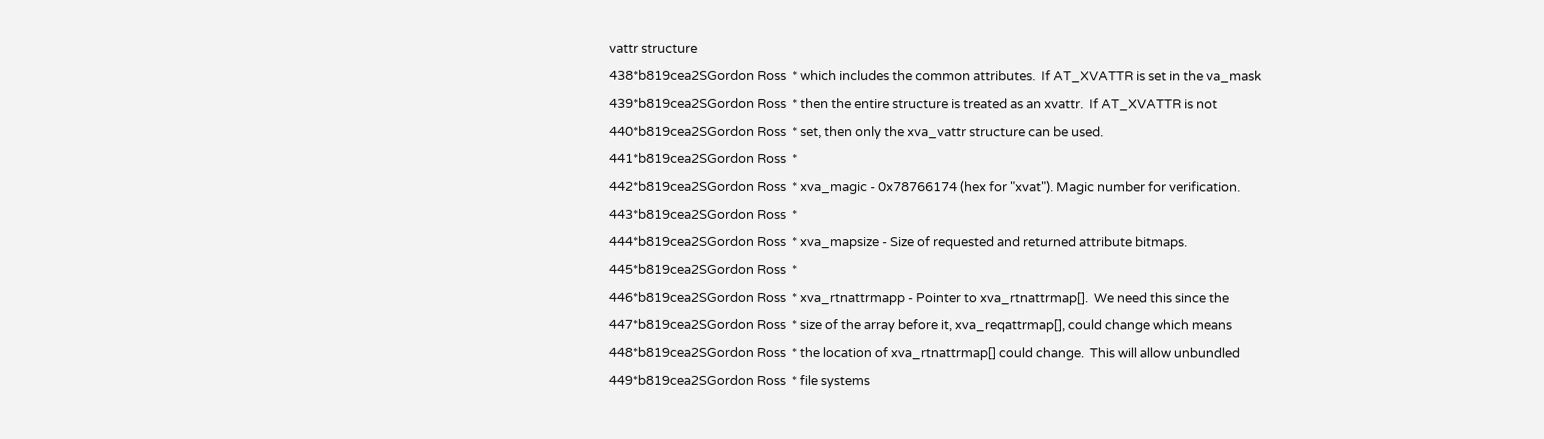vattr structure
438*b819cea2SGordon Ross  * which includes the common attributes.  If AT_XVATTR is set in the va_mask
439*b819cea2SGordon Ross  * then the entire structure is treated as an xvattr.  If AT_XVATTR is not
440*b819cea2SGordon Ross  * set, then only the xva_vattr structure can be used.
441*b819cea2SGordon Ross  *
442*b819cea2SGordon Ross  * xva_magic - 0x78766174 (hex for "xvat"). Magic number for verification.
443*b819cea2SGordon Ross  *
444*b819cea2SGordon Ross  * xva_mapsize - Size of requested and returned attribute bitmaps.
445*b819cea2SGordon Ross  *
446*b819cea2SGordon Ross  * xva_rtnattrmapp - Pointer to xva_rtnattrmap[].  We need this since the
447*b819cea2SGordon Ross  * size of the array before it, xva_reqattrmap[], could change which means
448*b819cea2SGordon Ross  * the location of xva_rtnattrmap[] could change.  This will allow unbundled
449*b819cea2SGordon Ross  * file systems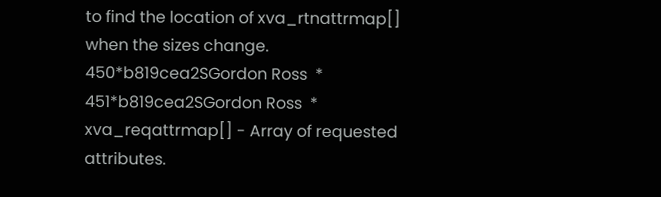to find the location of xva_rtnattrmap[] when the sizes change.
450*b819cea2SGordon Ross  *
451*b819cea2SGordon Ross  * xva_reqattrmap[] - Array of requested attributes.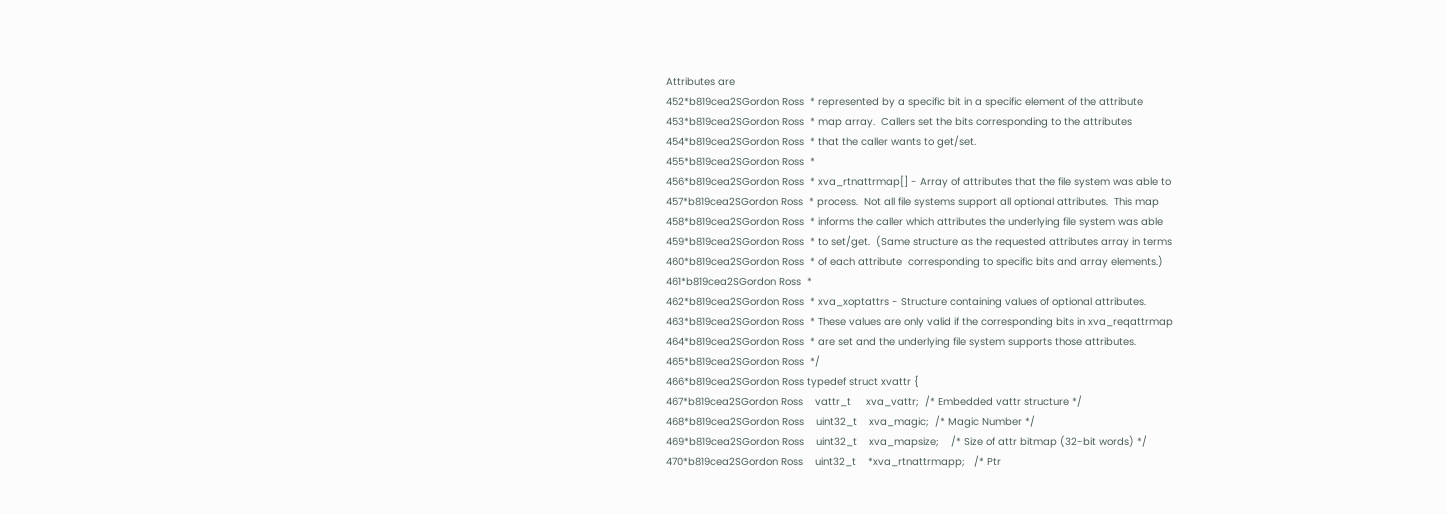Attributes are
452*b819cea2SGordon Ross  * represented by a specific bit in a specific element of the attribute
453*b819cea2SGordon Ross  * map array.  Callers set the bits corresponding to the attributes
454*b819cea2SGordon Ross  * that the caller wants to get/set.
455*b819cea2SGordon Ross  *
456*b819cea2SGordon Ross  * xva_rtnattrmap[] - Array of attributes that the file system was able to
457*b819cea2SGordon Ross  * process.  Not all file systems support all optional attributes.  This map
458*b819cea2SGordon Ross  * informs the caller which attributes the underlying file system was able
459*b819cea2SGordon Ross  * to set/get.  (Same structure as the requested attributes array in terms
460*b819cea2SGordon Ross  * of each attribute  corresponding to specific bits and array elements.)
461*b819cea2SGordon Ross  *
462*b819cea2SGordon Ross  * xva_xoptattrs - Structure containing values of optional attributes.
463*b819cea2SGordon Ross  * These values are only valid if the corresponding bits in xva_reqattrmap
464*b819cea2SGordon Ross  * are set and the underlying file system supports those attributes.
465*b819cea2SGordon Ross  */
466*b819cea2SGordon Ross typedef struct xvattr {
467*b819cea2SGordon Ross    vattr_t     xva_vattr;  /* Embedded vattr structure */
468*b819cea2SGordon Ross    uint32_t    xva_magic;  /* Magic Number */
469*b819cea2SGordon Ross    uint32_t    xva_mapsize;    /* Size of attr bitmap (32-bit words) */
470*b819cea2SGordon Ross    uint32_t    *xva_rtnattrmapp;   /* Ptr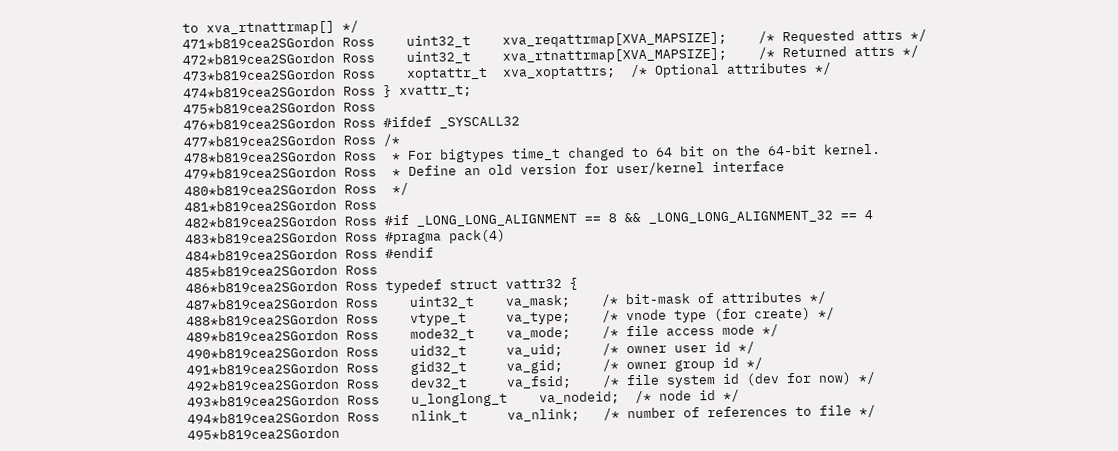to xva_rtnattrmap[] */
471*b819cea2SGordon Ross    uint32_t    xva_reqattrmap[XVA_MAPSIZE];    /* Requested attrs */
472*b819cea2SGordon Ross    uint32_t    xva_rtnattrmap[XVA_MAPSIZE];    /* Returned attrs */
473*b819cea2SGordon Ross    xoptattr_t  xva_xoptattrs;  /* Optional attributes */
474*b819cea2SGordon Ross } xvattr_t;
475*b819cea2SGordon Ross
476*b819cea2SGordon Ross #ifdef _SYSCALL32
477*b819cea2SGordon Ross /*
478*b819cea2SGordon Ross  * For bigtypes time_t changed to 64 bit on the 64-bit kernel.
479*b819cea2SGordon Ross  * Define an old version for user/kernel interface
480*b819cea2SGordon Ross  */
481*b819cea2SGordon Ross
482*b819cea2SGordon Ross #if _LONG_LONG_ALIGNMENT == 8 && _LONG_LONG_ALIGNMENT_32 == 4
483*b819cea2SGordon Ross #pragma pack(4)
484*b819cea2SGordon Ross #endif
485*b819cea2SGordon Ross
486*b819cea2SGordon Ross typedef struct vattr32 {
487*b819cea2SGordon Ross    uint32_t    va_mask;    /* bit-mask of attributes */
488*b819cea2SGordon Ross    vtype_t     va_type;    /* vnode type (for create) */
489*b819cea2SGordon Ross    mode32_t    va_mode;    /* file access mode */
490*b819cea2SGordon Ross    uid32_t     va_uid;     /* owner user id */
491*b819cea2SGordon Ross    gid32_t     va_gid;     /* owner group id */
492*b819cea2SGordon Ross    dev32_t     va_fsid;    /* file system id (dev for now) */
493*b819cea2SGordon Ross    u_longlong_t    va_nodeid;  /* node id */
494*b819cea2SGordon Ross    nlink_t     va_nlink;   /* number of references to file */
495*b819cea2SGordon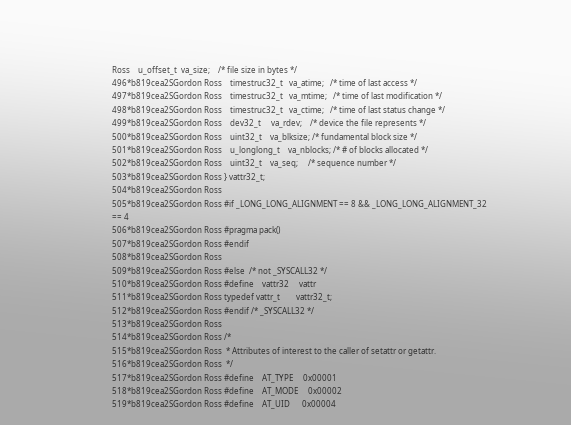Ross    u_offset_t  va_size;    /* file size in bytes */
496*b819cea2SGordon Ross    timestruc32_t   va_atime;   /* time of last access */
497*b819cea2SGordon Ross    timestruc32_t   va_mtime;   /* time of last modification */
498*b819cea2SGordon Ross    timestruc32_t   va_ctime;   /* time of last status change */
499*b819cea2SGordon Ross    dev32_t     va_rdev;    /* device the file represents */
500*b819cea2SGordon Ross    uint32_t    va_blksize; /* fundamental block size */
501*b819cea2SGordon Ross    u_longlong_t    va_nblocks; /* # of blocks allocated */
502*b819cea2SGordon Ross    uint32_t    va_seq;     /* sequence number */
503*b819cea2SGordon Ross } vattr32_t;
504*b819cea2SGordon Ross
505*b819cea2SGordon Ross #if _LONG_LONG_ALIGNMENT == 8 && _LONG_LONG_ALIGNMENT_32 == 4
506*b819cea2SGordon Ross #pragma pack()
507*b819cea2SGordon Ross #endif
508*b819cea2SGordon Ross
509*b819cea2SGordon Ross #else  /* not _SYSCALL32 */
510*b819cea2SGordon Ross #define    vattr32     vattr
511*b819cea2SGordon Ross typedef vattr_t        vattr32_t;
512*b819cea2SGordon Ross #endif /* _SYSCALL32 */
513*b819cea2SGordon Ross
514*b819cea2SGordon Ross /*
515*b819cea2SGordon Ross  * Attributes of interest to the caller of setattr or getattr.
516*b819cea2SGordon Ross  */
517*b819cea2SGordon Ross #define    AT_TYPE     0x00001
518*b819cea2SGordon Ross #define    AT_MODE     0x00002
519*b819cea2SGordon Ross #define    AT_UID      0x00004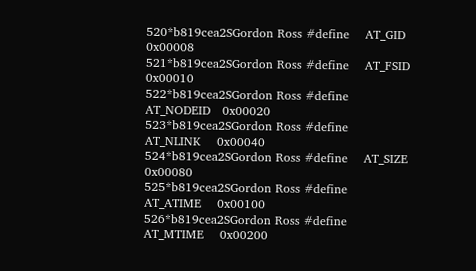520*b819cea2SGordon Ross #define    AT_GID      0x00008
521*b819cea2SGordon Ross #define    AT_FSID     0x00010
522*b819cea2SGordon Ross #define    AT_NODEID   0x00020
523*b819cea2SGordon Ross #define    AT_NLINK    0x00040
524*b819cea2SGordon Ross #define    AT_SIZE     0x00080
525*b819cea2SGordon Ross #define    AT_ATIME    0x00100
526*b819cea2SGordon Ross #define    AT_MTIME    0x00200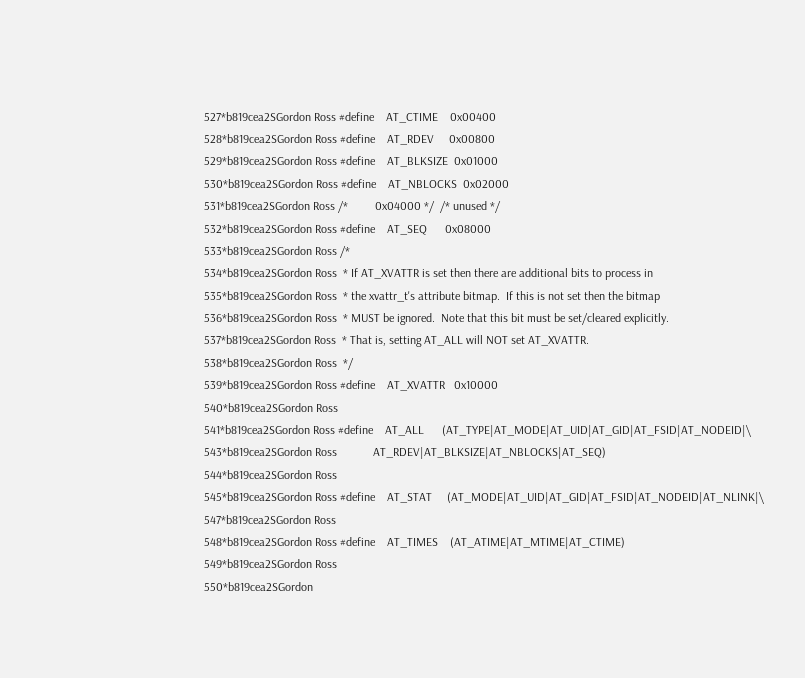527*b819cea2SGordon Ross #define    AT_CTIME    0x00400
528*b819cea2SGordon Ross #define    AT_RDEV     0x00800
529*b819cea2SGordon Ross #define    AT_BLKSIZE  0x01000
530*b819cea2SGordon Ross #define    AT_NBLOCKS  0x02000
531*b819cea2SGordon Ross /*         0x04000 */  /* unused */
532*b819cea2SGordon Ross #define    AT_SEQ      0x08000
533*b819cea2SGordon Ross /*
534*b819cea2SGordon Ross  * If AT_XVATTR is set then there are additional bits to process in
535*b819cea2SGordon Ross  * the xvattr_t's attribute bitmap.  If this is not set then the bitmap
536*b819cea2SGordon Ross  * MUST be ignored.  Note that this bit must be set/cleared explicitly.
537*b819cea2SGordon Ross  * That is, setting AT_ALL will NOT set AT_XVATTR.
538*b819cea2SGordon Ross  */
539*b819cea2SGordon Ross #define    AT_XVATTR   0x10000
540*b819cea2SGordon Ross
541*b819cea2SGordon Ross #define    AT_ALL      (AT_TYPE|AT_MODE|AT_UID|AT_GID|AT_FSID|AT_NODEID|\
543*b819cea2SGordon Ross            AT_RDEV|AT_BLKSIZE|AT_NBLOCKS|AT_SEQ)
544*b819cea2SGordon Ross
545*b819cea2SGordon Ross #define    AT_STAT     (AT_MODE|AT_UID|AT_GID|AT_FSID|AT_NODEID|AT_NLINK|\
547*b819cea2SGordon Ross
548*b819cea2SGordon Ross #define    AT_TIMES    (AT_ATIME|AT_MTIME|AT_CTIME)
549*b819cea2SGordon Ross
550*b819cea2SGordon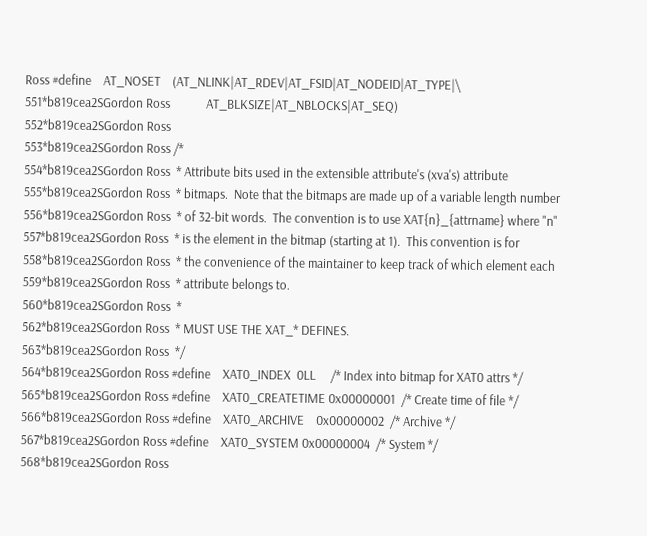Ross #define    AT_NOSET    (AT_NLINK|AT_RDEV|AT_FSID|AT_NODEID|AT_TYPE|\
551*b819cea2SGordon Ross            AT_BLKSIZE|AT_NBLOCKS|AT_SEQ)
552*b819cea2SGordon Ross
553*b819cea2SGordon Ross /*
554*b819cea2SGordon Ross  * Attribute bits used in the extensible attribute's (xva's) attribute
555*b819cea2SGordon Ross  * bitmaps.  Note that the bitmaps are made up of a variable length number
556*b819cea2SGordon Ross  * of 32-bit words.  The convention is to use XAT{n}_{attrname} where "n"
557*b819cea2SGordon Ross  * is the element in the bitmap (starting at 1).  This convention is for
558*b819cea2SGordon Ross  * the convenience of the maintainer to keep track of which element each
559*b819cea2SGordon Ross  * attribute belongs to.
560*b819cea2SGordon Ross  *
562*b819cea2SGordon Ross  * MUST USE THE XAT_* DEFINES.
563*b819cea2SGordon Ross  */
564*b819cea2SGordon Ross #define    XAT0_INDEX  0LL     /* Index into bitmap for XAT0 attrs */
565*b819cea2SGordon Ross #define    XAT0_CREATETIME 0x00000001  /* Create time of file */
566*b819cea2SGordon Ross #define    XAT0_ARCHIVE    0x00000002  /* Archive */
567*b819cea2SGordon Ross #define    XAT0_SYSTEM 0x00000004  /* System */
568*b819cea2SGordon Ross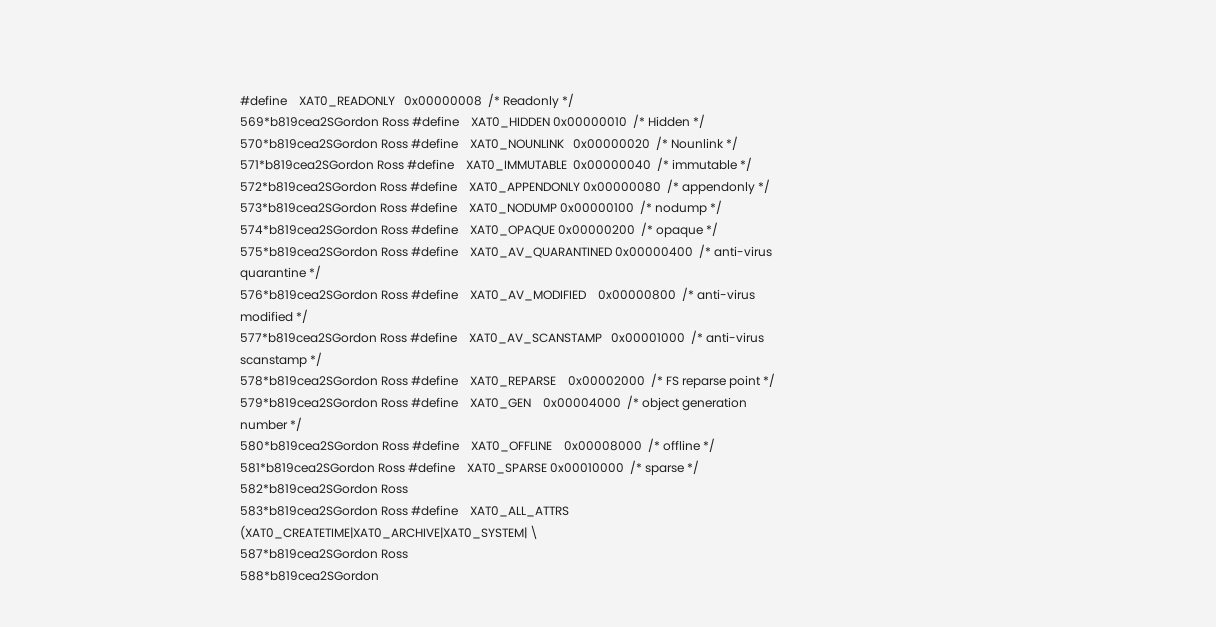#define    XAT0_READONLY   0x00000008  /* Readonly */
569*b819cea2SGordon Ross #define    XAT0_HIDDEN 0x00000010  /* Hidden */
570*b819cea2SGordon Ross #define    XAT0_NOUNLINK   0x00000020  /* Nounlink */
571*b819cea2SGordon Ross #define    XAT0_IMMUTABLE  0x00000040  /* immutable */
572*b819cea2SGordon Ross #define    XAT0_APPENDONLY 0x00000080  /* appendonly */
573*b819cea2SGordon Ross #define    XAT0_NODUMP 0x00000100  /* nodump */
574*b819cea2SGordon Ross #define    XAT0_OPAQUE 0x00000200  /* opaque */
575*b819cea2SGordon Ross #define    XAT0_AV_QUARANTINED 0x00000400  /* anti-virus quarantine */
576*b819cea2SGordon Ross #define    XAT0_AV_MODIFIED    0x00000800  /* anti-virus modified */
577*b819cea2SGordon Ross #define    XAT0_AV_SCANSTAMP   0x00001000  /* anti-virus scanstamp */
578*b819cea2SGordon Ross #define    XAT0_REPARSE    0x00002000  /* FS reparse point */
579*b819cea2SGordon Ross #define    XAT0_GEN    0x00004000  /* object generation number */
580*b819cea2SGordon Ross #define    XAT0_OFFLINE    0x00008000  /* offline */
581*b819cea2SGordon Ross #define    XAT0_SPARSE 0x00010000  /* sparse */
582*b819cea2SGordon Ross
583*b819cea2SGordon Ross #define    XAT0_ALL_ATTRS  (XAT0_CREATETIME|XAT0_ARCHIVE|XAT0_SYSTEM| \
587*b819cea2SGordon Ross
588*b819cea2SGordon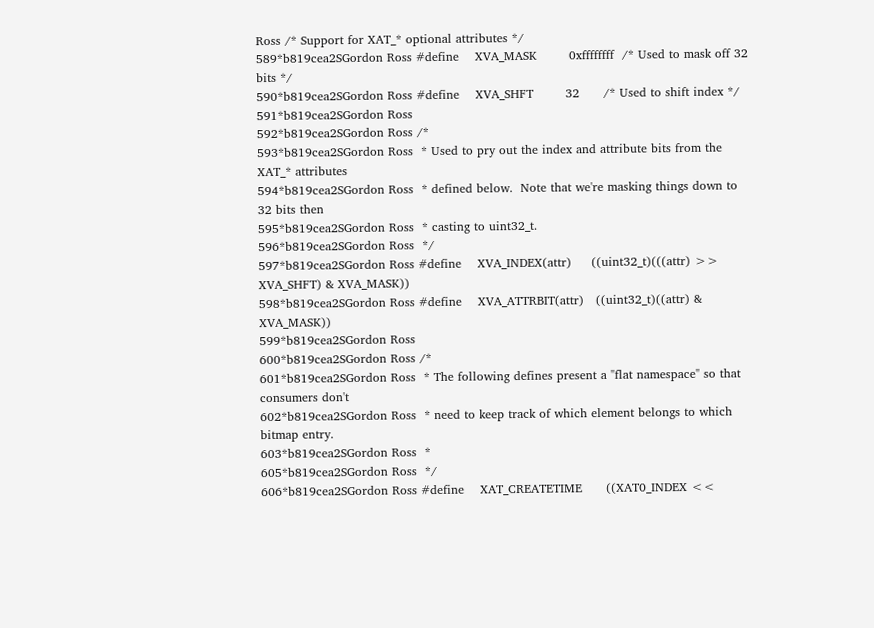Ross /* Support for XAT_* optional attributes */
589*b819cea2SGordon Ross #define    XVA_MASK        0xffffffff  /* Used to mask off 32 bits */
590*b819cea2SGordon Ross #define    XVA_SHFT        32      /* Used to shift index */
591*b819cea2SGordon Ross
592*b819cea2SGordon Ross /*
593*b819cea2SGordon Ross  * Used to pry out the index and attribute bits from the XAT_* attributes
594*b819cea2SGordon Ross  * defined below.  Note that we're masking things down to 32 bits then
595*b819cea2SGordon Ross  * casting to uint32_t.
596*b819cea2SGordon Ross  */
597*b819cea2SGordon Ross #define    XVA_INDEX(attr)     ((uint32_t)(((attr) >> XVA_SHFT) & XVA_MASK))
598*b819cea2SGordon Ross #define    XVA_ATTRBIT(attr)   ((uint32_t)((attr) & XVA_MASK))
599*b819cea2SGordon Ross
600*b819cea2SGordon Ross /*
601*b819cea2SGordon Ross  * The following defines present a "flat namespace" so that consumers don't
602*b819cea2SGordon Ross  * need to keep track of which element belongs to which bitmap entry.
603*b819cea2SGordon Ross  *
605*b819cea2SGordon Ross  */
606*b819cea2SGordon Ross #define    XAT_CREATETIME      ((XAT0_INDEX <<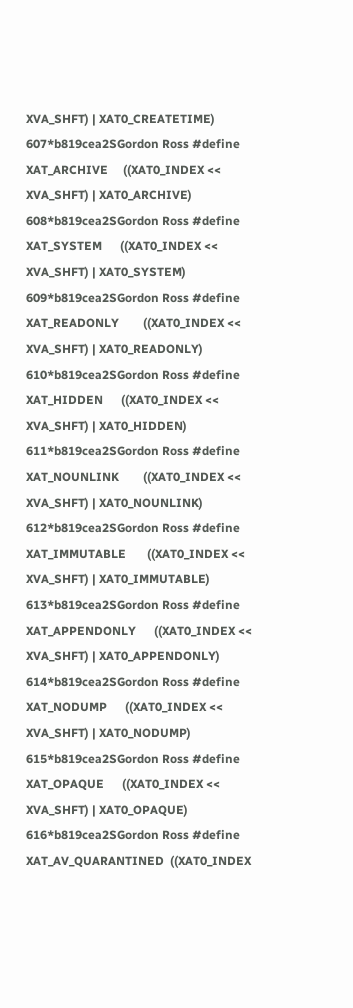XVA_SHFT) | XAT0_CREATETIME)
607*b819cea2SGordon Ross #define    XAT_ARCHIVE     ((XAT0_INDEX << XVA_SHFT) | XAT0_ARCHIVE)
608*b819cea2SGordon Ross #define    XAT_SYSTEM      ((XAT0_INDEX << XVA_SHFT) | XAT0_SYSTEM)
609*b819cea2SGordon Ross #define    XAT_READONLY        ((XAT0_INDEX << XVA_SHFT) | XAT0_READONLY)
610*b819cea2SGordon Ross #define    XAT_HIDDEN      ((XAT0_INDEX << XVA_SHFT) | XAT0_HIDDEN)
611*b819cea2SGordon Ross #define    XAT_NOUNLINK        ((XAT0_INDEX << XVA_SHFT) | XAT0_NOUNLINK)
612*b819cea2SGordon Ross #define    XAT_IMMUTABLE       ((XAT0_INDEX << XVA_SHFT) | XAT0_IMMUTABLE)
613*b819cea2SGordon Ross #define    XAT_APPENDONLY      ((XAT0_INDEX << XVA_SHFT) | XAT0_APPENDONLY)
614*b819cea2SGordon Ross #define    XAT_NODUMP      ((XAT0_INDEX << XVA_SHFT) | XAT0_NODUMP)
615*b819cea2SGordon Ross #define    XAT_OPAQUE      ((XAT0_INDEX << XVA_SHFT) | XAT0_OPAQUE)
616*b819cea2SGordon Ross #define    XAT_AV_QUARANTINED  ((XAT0_INDEX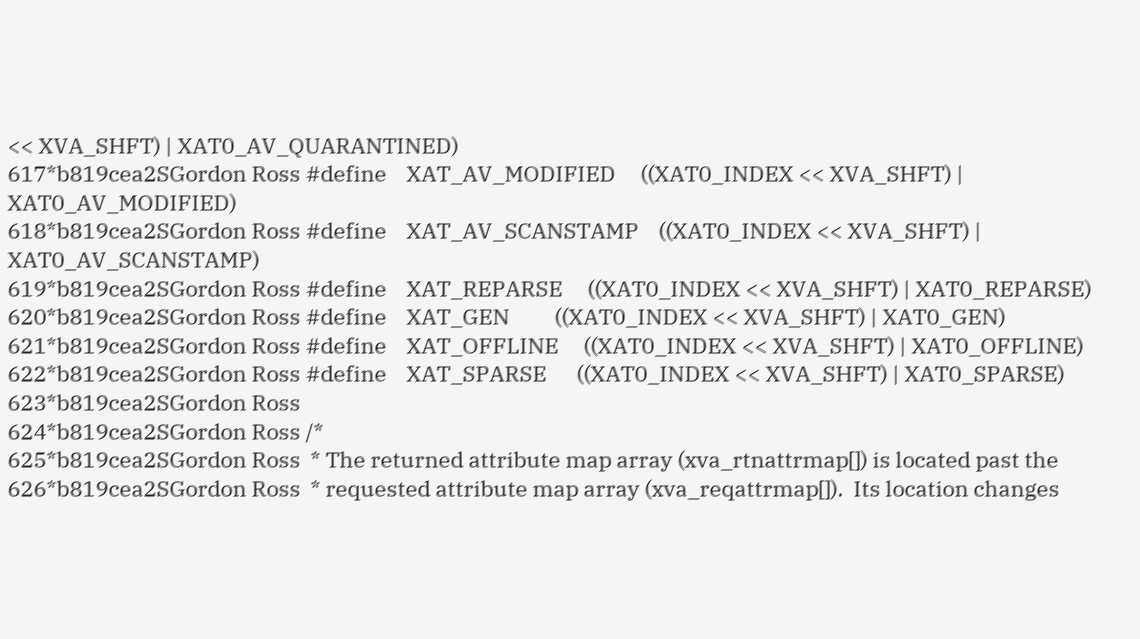<< XVA_SHFT) | XAT0_AV_QUARANTINED)
617*b819cea2SGordon Ross #define    XAT_AV_MODIFIED     ((XAT0_INDEX << XVA_SHFT) | XAT0_AV_MODIFIED)
618*b819cea2SGordon Ross #define    XAT_AV_SCANSTAMP    ((XAT0_INDEX << XVA_SHFT) | XAT0_AV_SCANSTAMP)
619*b819cea2SGordon Ross #define    XAT_REPARSE     ((XAT0_INDEX << XVA_SHFT) | XAT0_REPARSE)
620*b819cea2SGordon Ross #define    XAT_GEN         ((XAT0_INDEX << XVA_SHFT) | XAT0_GEN)
621*b819cea2SGordon Ross #define    XAT_OFFLINE     ((XAT0_INDEX << XVA_SHFT) | XAT0_OFFLINE)
622*b819cea2SGordon Ross #define    XAT_SPARSE      ((XAT0_INDEX << XVA_SHFT) | XAT0_SPARSE)
623*b819cea2SGordon Ross
624*b819cea2SGordon Ross /*
625*b819cea2SGordon Ross  * The returned attribute map array (xva_rtnattrmap[]) is located past the
626*b819cea2SGordon Ross  * requested attribute map array (xva_reqattrmap[]).  Its location changes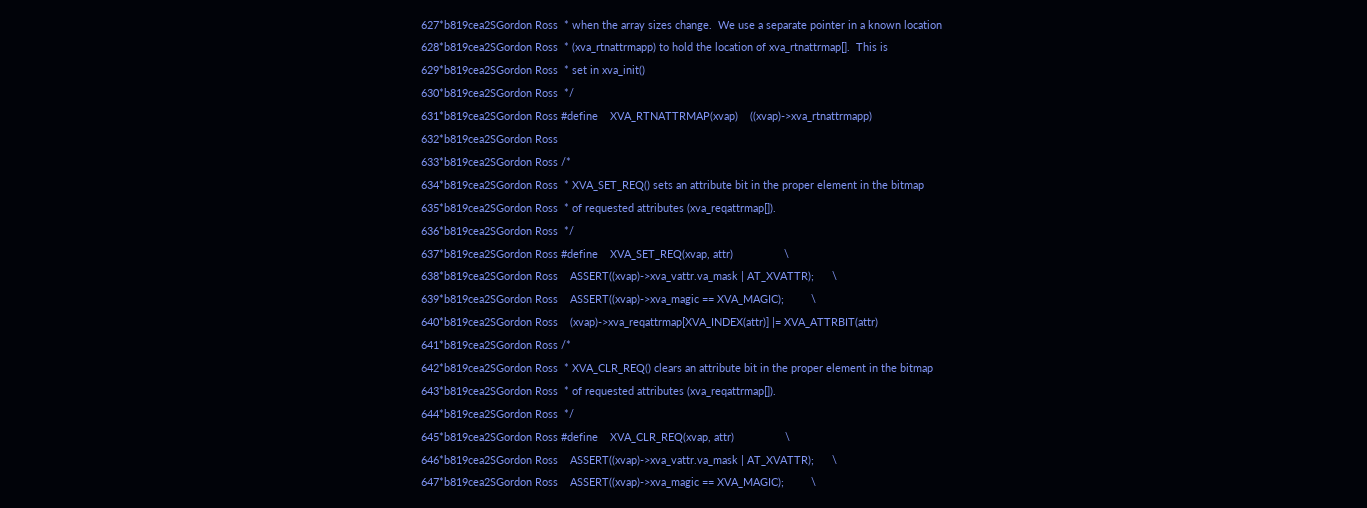627*b819cea2SGordon Ross  * when the array sizes change.  We use a separate pointer in a known location
628*b819cea2SGordon Ross  * (xva_rtnattrmapp) to hold the location of xva_rtnattrmap[].  This is
629*b819cea2SGordon Ross  * set in xva_init()
630*b819cea2SGordon Ross  */
631*b819cea2SGordon Ross #define    XVA_RTNATTRMAP(xvap)    ((xvap)->xva_rtnattrmapp)
632*b819cea2SGordon Ross
633*b819cea2SGordon Ross /*
634*b819cea2SGordon Ross  * XVA_SET_REQ() sets an attribute bit in the proper element in the bitmap
635*b819cea2SGordon Ross  * of requested attributes (xva_reqattrmap[]).
636*b819cea2SGordon Ross  */
637*b819cea2SGordon Ross #define    XVA_SET_REQ(xvap, attr)                 \
638*b819cea2SGordon Ross    ASSERT((xvap)->xva_vattr.va_mask | AT_XVATTR);      \
639*b819cea2SGordon Ross    ASSERT((xvap)->xva_magic == XVA_MAGIC);         \
640*b819cea2SGordon Ross    (xvap)->xva_reqattrmap[XVA_INDEX(attr)] |= XVA_ATTRBIT(attr)
641*b819cea2SGordon Ross /*
642*b819cea2SGordon Ross  * XVA_CLR_REQ() clears an attribute bit in the proper element in the bitmap
643*b819cea2SGordon Ross  * of requested attributes (xva_reqattrmap[]).
644*b819cea2SGordon Ross  */
645*b819cea2SGordon Ross #define    XVA_CLR_REQ(xvap, attr)                 \
646*b819cea2SGordon Ross    ASSERT((xvap)->xva_vattr.va_mask | AT_XVATTR);      \
647*b819cea2SGordon Ross    ASSERT((xvap)->xva_magic == XVA_MAGIC);         \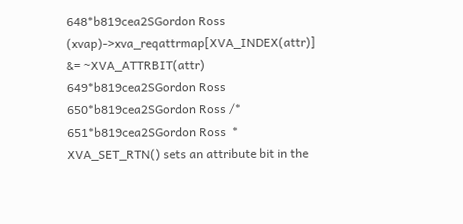648*b819cea2SGordon Ross    (xvap)->xva_reqattrmap[XVA_INDEX(attr)] &= ~XVA_ATTRBIT(attr)
649*b819cea2SGordon Ross
650*b819cea2SGordon Ross /*
651*b819cea2SGordon Ross  * XVA_SET_RTN() sets an attribute bit in the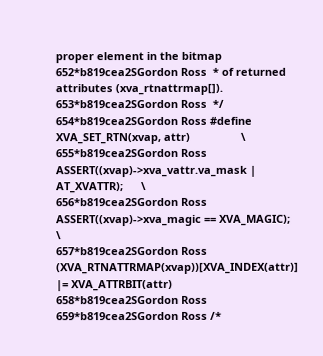proper element in the bitmap
652*b819cea2SGordon Ross  * of returned attributes (xva_rtnattrmap[]).
653*b819cea2SGordon Ross  */
654*b819cea2SGordon Ross #define    XVA_SET_RTN(xvap, attr)                 \
655*b819cea2SGordon Ross    ASSERT((xvap)->xva_vattr.va_mask | AT_XVATTR);      \
656*b819cea2SGordon Ross    ASSERT((xvap)->xva_magic == XVA_MAGIC);         \
657*b819cea2SGordon Ross    (XVA_RTNATTRMAP(xvap))[XVA_INDEX(attr)] |= XVA_ATTRBIT(attr)
658*b819cea2SGordon Ross
659*b819cea2SGordon Ross /*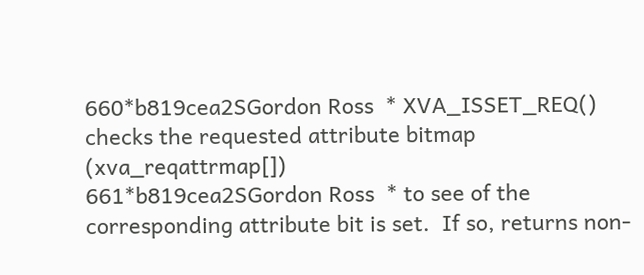660*b819cea2SGordon Ross  * XVA_ISSET_REQ() checks the requested attribute bitmap (xva_reqattrmap[])
661*b819cea2SGordon Ross  * to see of the corresponding attribute bit is set.  If so, returns non-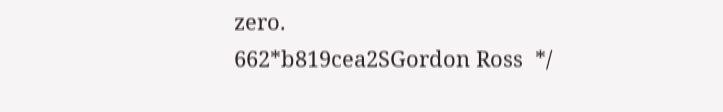zero.
662*b819cea2SGordon Ross  */